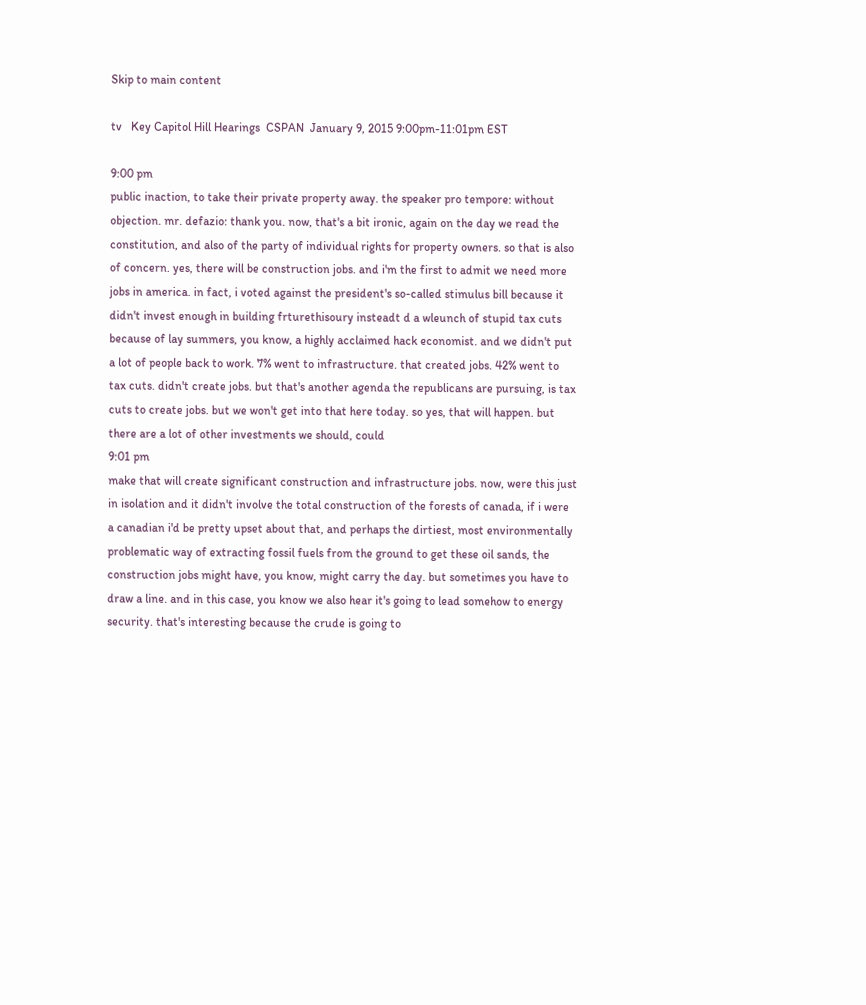Skip to main content

tv   Key Capitol Hill Hearings  CSPAN  January 9, 2015 9:00pm-11:01pm EST

9:00 pm
public inaction, to take their private property away. the speaker pro tempore: without objection. mr. defazio: thank you. now, that's a bit ironic, again on the day we read the constitution, and also of the party of individual rights for property owners. so that is also of concern. yes, there will be construction jobs. and i'm the first to admit we need more jobs in america. in fact, i voted against the president's so-called stimulus bill because it didn't invest enough in building frturethisoury insteadt d a wleunch of stupid tax cuts because of lay summers, you know, a highly acclaimed hack economist. and we didn't put a lot of people back to work. 7% went to infrastructure. that created jobs. 42% went to tax cuts. didn't create jobs. but that's another agenda the republicans are pursuing, is tax cuts to create jobs. but we won't get into that here today. so yes, that will happen. but there are a lot of other investments we should, could
9:01 pm
make that will create significant construction and infrastructure jobs. now, were this just in isolation and it didn't involve the total construction of the forests of canada, if i were a canadian i'd be pretty upset about that, and perhaps the dirtiest, most environmentally problematic way of extracting fossil fuels from the ground to get these oil sands, the construction jobs might have, you know, might carry the day. but sometimes you have to draw a line. and in this case, you know we also hear it's going to lead somehow to energy security. that's interesting because the crude is going to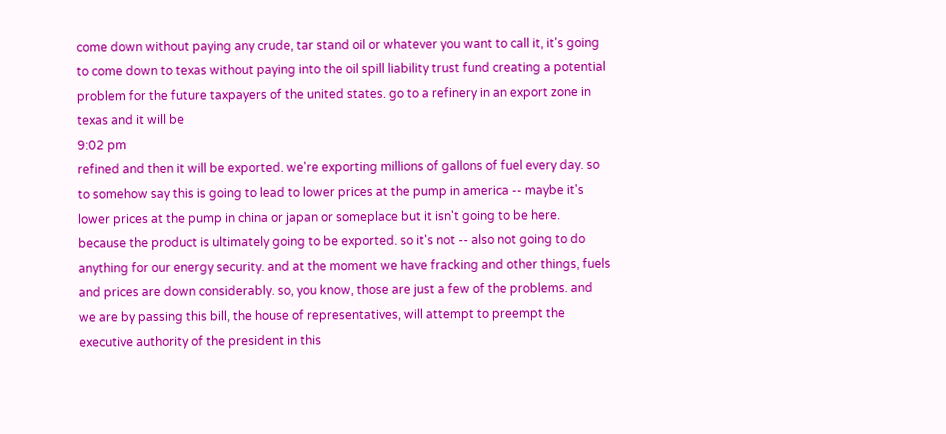come down without paying any crude, tar stand oil or whatever you want to call it, it's going to come down to texas without paying into the oil spill liability trust fund creating a potential problem for the future taxpayers of the united states. go to a refinery in an export zone in texas and it will be
9:02 pm
refined and then it will be exported. we're exporting millions of gallons of fuel every day. so to somehow say this is going to lead to lower prices at the pump in america -- maybe it's lower prices at the pump in china or japan or someplace but it isn't going to be here. because the product is ultimately going to be exported. so it's not -- also not going to do anything for our energy security. and at the moment we have fracking and other things, fuels and prices are down considerably. so, you know, those are just a few of the problems. and we are by passing this bill, the house of representatives, will attempt to preempt the executive authority of the president in this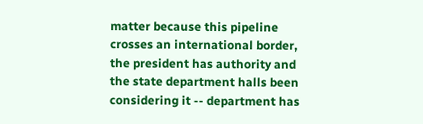matter because this pipeline crosses an international border, the president has authority and the state department halls been considering it -- department has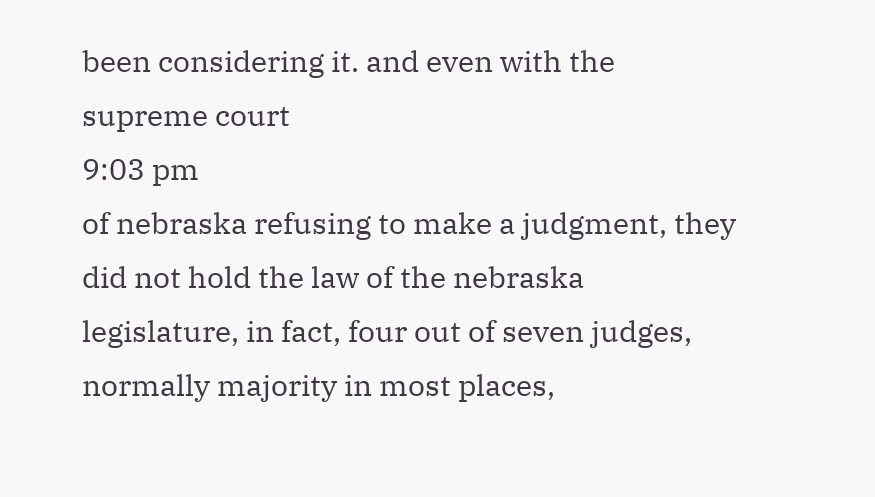been considering it. and even with the supreme court
9:03 pm
of nebraska refusing to make a judgment, they did not hold the law of the nebraska legislature, in fact, four out of seven judges, normally majority in most places,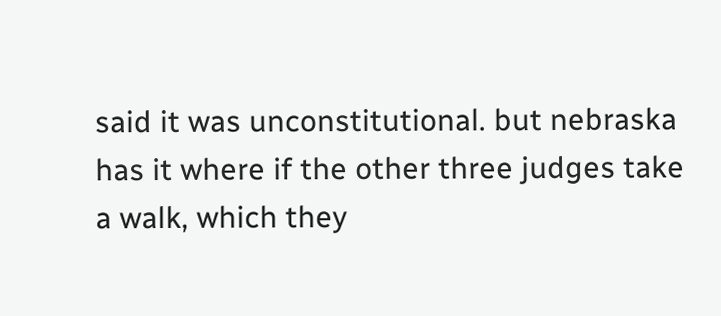said it was unconstitutional. but nebraska has it where if the other three judges take a walk, which they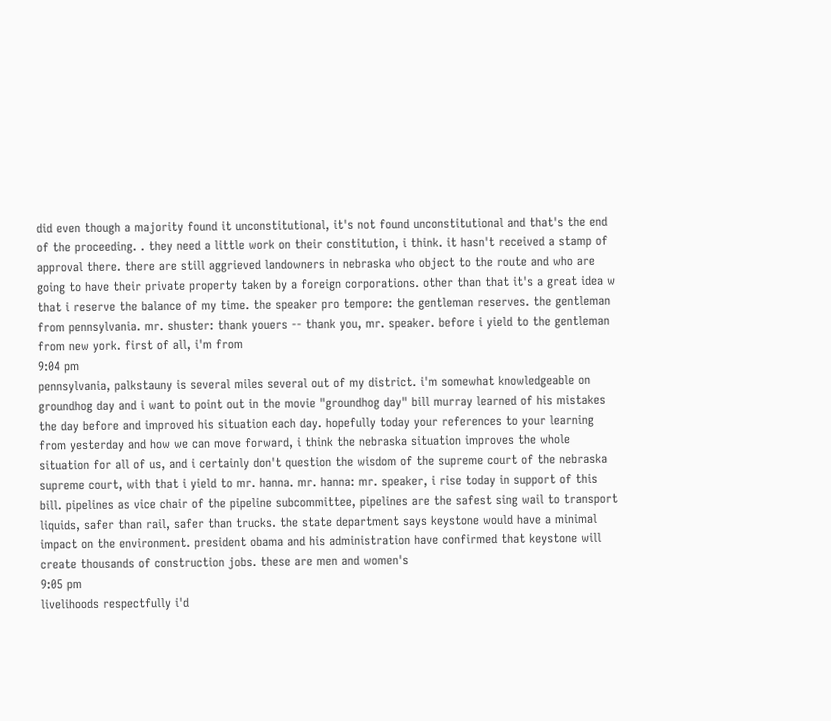did even though a majority found it unconstitutional, it's not found unconstitutional and that's the end of the proceeding. . they need a little work on their constitution, i think. it hasn't received a stamp of approval there. there are still aggrieved landowners in nebraska who object to the route and who are going to have their private property taken by a foreign corporations. other than that it's a great idea w that i reserve the balance of my time. the speaker pro tempore: the gentleman reserves. the gentleman from pennsylvania. mr. shuster: thank youers -- thank you, mr. speaker. before i yield to the gentleman from new york. first of all, i'm from
9:04 pm
pennsylvania, palkstauny is several miles several out of my district. i'm somewhat knowledgeable on groundhog day and i want to point out in the movie "groundhog day" bill murray learned of his mistakes the day before and improved his situation each day. hopefully today your references to your learning from yesterday and how we can move forward, i think the nebraska situation improves the whole situation for all of us, and i certainly don't question the wisdom of the supreme court of the nebraska supreme court, with that i yield to mr. hanna. mr. hanna: mr. speaker, i rise today in support of this bill. pipelines as vice chair of the pipeline subcommittee, pipelines are the safest sing wail to transport liquids, safer than rail, safer than trucks. the state department says keystone would have a minimal impact on the environment. president obama and his administration have confirmed that keystone will create thousands of construction jobs. these are men and women's
9:05 pm
livelihoods respectfully i'd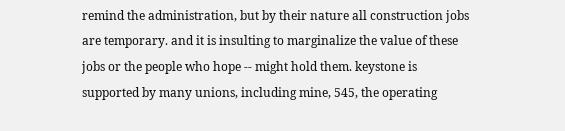remind the administration, but by their nature all construction jobs are temporary. and it is insulting to marginalize the value of these jobs or the people who hope -- might hold them. keystone is supported by many unions, including mine, 545, the operating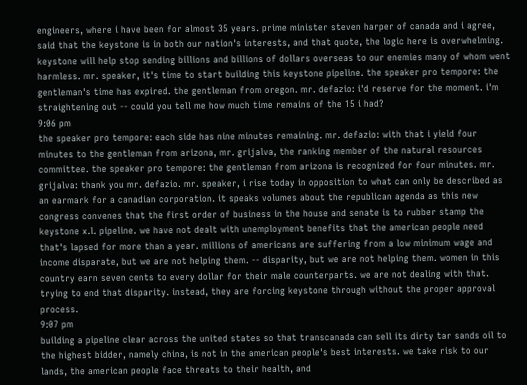engineers, where i have been for almost 35 years. prime minister steven harper of canada and i agree, said that the keystone is in both our nation's interests, and that quote, the logic here is overwhelming. keystone will help stop sending billions and billions of dollars overseas to our enemies many of whom went harmless. mr. speaker, it's time to start building this keystone pipeline. the speaker pro tempore: the gentleman's time has expired. the gentleman from oregon. mr. defazio: i'd reserve for the moment. i'm straightening out -- could you tell me how much time remains of the 15 i had?
9:06 pm
the speaker pro tempore: each side has nine minutes remaining. mr. defazio: with that i yield four minutes to the gentleman from arizona, mr. grijalva, the ranking member of the natural resources committee. the speaker pro tempore: the gentleman from arizona is recognized for four minutes. mr. grijalva: thank you mr. defazio. mr. speaker, i rise today in opposition to what can only be described as an earmark for a canadian corporation. it speaks volumes about the republican agenda as this new congress convenes that the first order of business in the house and senate is to rubber stamp the keystone x.l. pipeline. we have not dealt with unemployment benefits that the american people need that's lapsed for more than a year. millions of americans are suffering from a low minimum wage and income disparate, but we are not helping them. -- disparity, but we are not helping them. women in this country earn seven cents to every dollar for their male counterparts. we are not dealing with that. trying to end that disparity. instead, they are forcing keystone through without the proper approval process.
9:07 pm
building a pipeline clear across the united states so that transcanada can sell its dirty tar sands oil to the highest bidder, namely china, is not in the american people's best interests. we take risk to our lands, the american people face threats to their health, and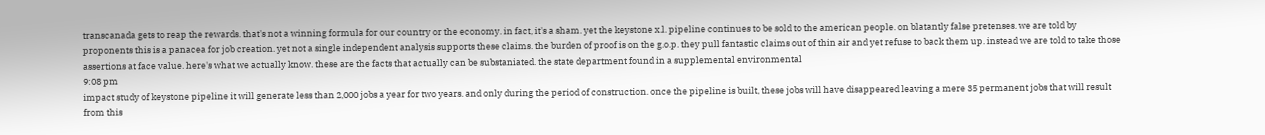transcanada gets to reap the rewards. that's not a winning formula for our country or the economy. in fact, it's a sham. yet the keystone x.l. pipeline continues to be sold to the american people. on blatantly false pretenses. we are told by proponents this is a panacea for job creation. yet not a single independent analysis supports these claims. the burden of proof is on the g.o.p. they pull fantastic claims out of thin air and yet refuse to back them up. instead we are told to take those assertions at face value. here's what we actually know. these are the facts that actually can be substaniated. the state department found in a supplemental environmental
9:08 pm
impact study of keystone pipeline it will generate less than 2,000 jobs a year for two years. and only during the period of construction. once the pipeline is built, these jobs will have disappeared leaving a mere 35 permanent jobs that will result from this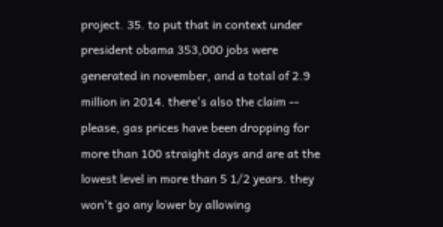project. 35. to put that in context under president obama 353,000 jobs were generated in november, and a total of 2.9 million in 2014. there's also the claim -- please, gas prices have been dropping for more than 100 straight days and are at the lowest level in more than 5 1/2 years. they won't go any lower by allowing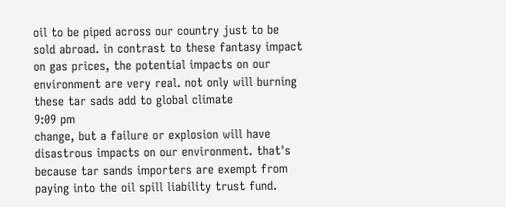oil to be piped across our country just to be sold abroad. in contrast to these fantasy impact on gas prices, the potential impacts on our environment are very real. not only will burning these tar sads add to global climate
9:09 pm
change, but a failure or explosion will have disastrous impacts on our environment. that's because tar sands importers are exempt from paying into the oil spill liability trust fund.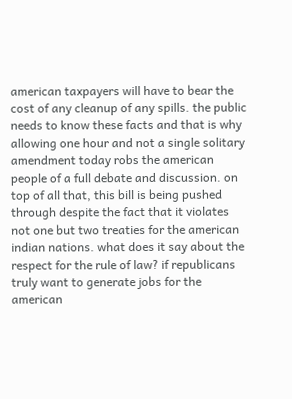american taxpayers will have to bear the cost of any cleanup of any spills. the public needs to know these facts and that is why allowing one hour and not a single solitary amendment today robs the american people of a full debate and discussion. on top of all that, this bill is being pushed through despite the fact that it violates not one but two treaties for the american indian nations. what does it say about the respect for the rule of law? if republicans truly want to generate jobs for the american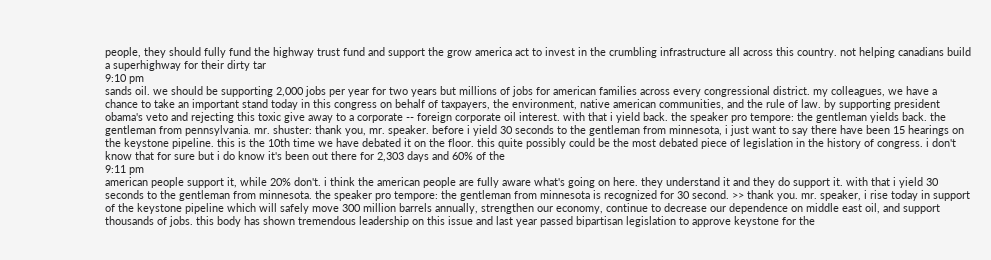people, they should fully fund the highway trust fund and support the grow america act to invest in the crumbling infrastructure all across this country. not helping canadians build a superhighway for their dirty tar
9:10 pm
sands oil. we should be supporting 2,000 jobs per year for two years but millions of jobs for american families across every congressional district. my colleagues, we have a chance to take an important stand today in this congress on behalf of taxpayers, the environment, native american communities, and the rule of law. by supporting president obama's veto and rejecting this toxic give away to a corporate -- foreign corporate oil interest. with that i yield back. the speaker pro tempore: the gentleman yields back. the gentleman from pennsylvania. mr. shuster: thank you, mr. speaker. before i yield 30 seconds to the gentleman from minnesota, i just want to say there have been 15 hearings on the keystone pipeline. this is the 10th time we have debated it on the floor. this quite possibly could be the most debated piece of legislation in the history of congress. i don't know that for sure but i do know it's been out there for 2,303 days and 60% of the
9:11 pm
american people support it, while 20% don't. i think the american people are fully aware what's going on here. they understand it and they do support it. with that i yield 30 seconds to the gentleman from minnesota. the speaker pro tempore: the gentleman from minnesota is recognized for 30 second. >> thank you. mr. speaker, i rise today in support of the keystone pipeline which will safely move 300 million barrels annually, strengthen our economy, continue to decrease our dependence on middle east oil, and support thousands of jobs. this body has shown tremendous leadership on this issue and last year passed bipartisan legislation to approve keystone for the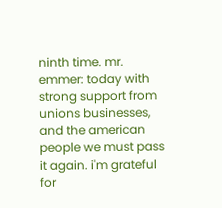ninth time. mr. emmer: today with strong support from unions businesses, and the american people we must pass it again. i'm grateful for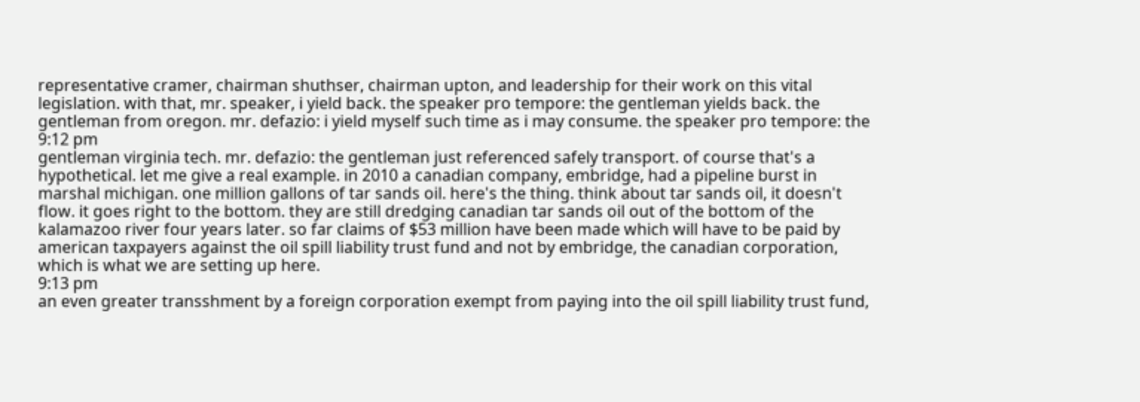representative cramer, chairman shuthser, chairman upton, and leadership for their work on this vital legislation. with that, mr. speaker, i yield back. the speaker pro tempore: the gentleman yields back. the gentleman from oregon. mr. defazio: i yield myself such time as i may consume. the speaker pro tempore: the
9:12 pm
gentleman virginia tech. mr. defazio: the gentleman just referenced safely transport. of course that's a hypothetical. let me give a real example. in 2010 a canadian company, embridge, had a pipeline burst in marshal michigan. one million gallons of tar sands oil. here's the thing. think about tar sands oil, it doesn't flow. it goes right to the bottom. they are still dredging canadian tar sands oil out of the bottom of the kalamazoo river four years later. so far claims of $53 million have been made which will have to be paid by american taxpayers against the oil spill liability trust fund and not by embridge, the canadian corporation, which is what we are setting up here.
9:13 pm
an even greater transshment by a foreign corporation exempt from paying into the oil spill liability trust fund,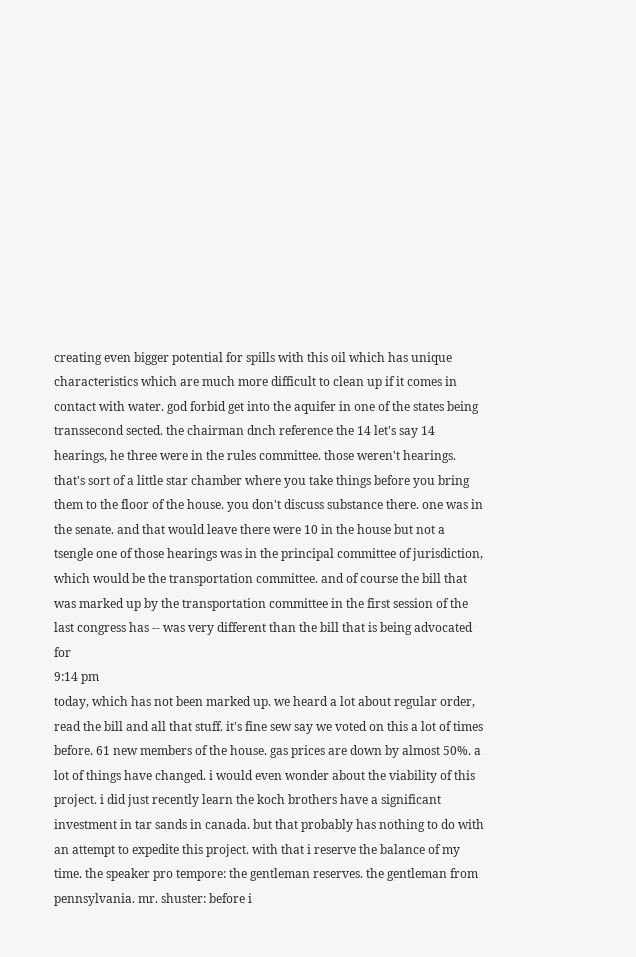creating even bigger potential for spills with this oil which has unique characteristics which are much more difficult to clean up if it comes in contact with water. god forbid get into the aquifer in one of the states being transsecond sected. the chairman dnch reference the 14 let's say 14 hearings, he three were in the rules committee. those weren't hearings. that's sort of a little star chamber where you take things before you bring them to the floor of the house. you don't discuss substance there. one was in the senate. and that would leave there were 10 in the house but not a tsengle one of those hearings was in the principal committee of jurisdiction, which would be the transportation committee. and of course the bill that was marked up by the transportation committee in the first session of the last congress has -- was very different than the bill that is being advocated for
9:14 pm
today, which has not been marked up. we heard a lot about regular order, read the bill and all that stuff. it's fine sew say we voted on this a lot of times before. 61 new members of the house. gas prices are down by almost 50%. a lot of things have changed. i would even wonder about the viability of this project. i did just recently learn the koch brothers have a significant investment in tar sands in canada. but that probably has nothing to do with an attempt to expedite this project. with that i reserve the balance of my time. the speaker pro tempore: the gentleman reserves. the gentleman from pennsylvania. mr. shuster: before i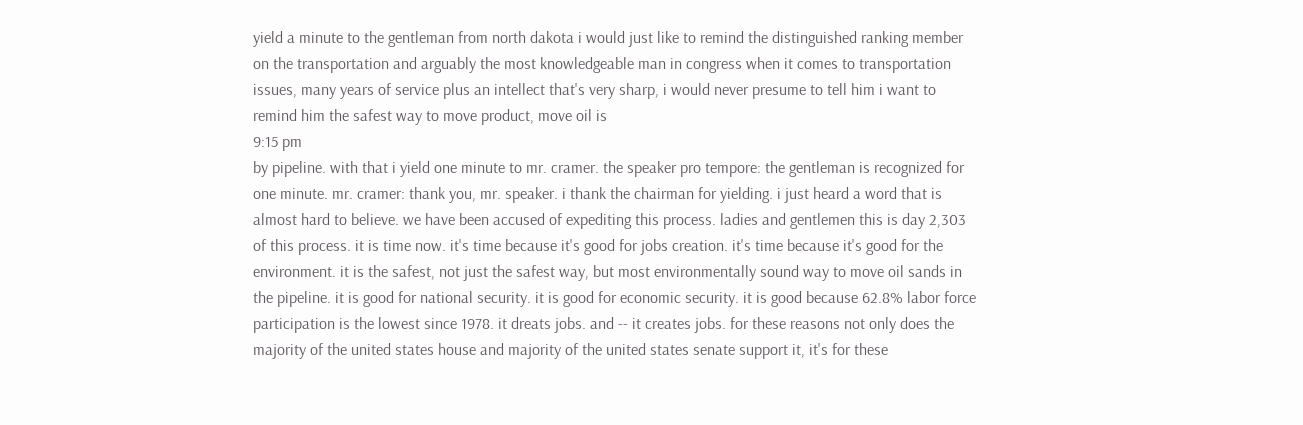yield a minute to the gentleman from north dakota i would just like to remind the distinguished ranking member on the transportation and arguably the most knowledgeable man in congress when it comes to transportation issues, many years of service plus an intellect that's very sharp, i would never presume to tell him i want to remind him the safest way to move product, move oil is
9:15 pm
by pipeline. with that i yield one minute to mr. cramer. the speaker pro tempore: the gentleman is recognized for one minute. mr. cramer: thank you, mr. speaker. i thank the chairman for yielding. i just heard a word that is almost hard to believe. we have been accused of expediting this process. ladies and gentlemen this is day 2,303 of this process. it is time now. it's time because it's good for jobs creation. it's time because it's good for the environment. it is the safest, not just the safest way, but most environmentally sound way to move oil sands in the pipeline. it is good for national security. it is good for economic security. it is good because 62.8% labor force participation is the lowest since 1978. it dreats jobs. and -- it creates jobs. for these reasons not only does the majority of the united states house and majority of the united states senate support it, it's for these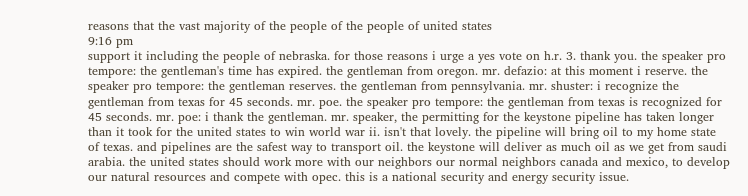reasons that the vast majority of the people of the people of united states
9:16 pm
support it including the people of nebraska. for those reasons i urge a yes vote on h.r. 3. thank you. the speaker pro tempore: the gentleman's time has expired. the gentleman from oregon. mr. defazio: at this moment i reserve. the speaker pro tempore: the gentleman reserves. the gentleman from pennsylvania. mr. shuster: i recognize the gentleman from texas for 45 seconds. mr. poe. the speaker pro tempore: the gentleman from texas is recognized for 45 seconds. mr. poe: i thank the gentleman. mr. speaker, the permitting for the keystone pipeline has taken longer than it took for the united states to win world war ii. isn't that lovely. the pipeline will bring oil to my home state of texas. and pipelines are the safest way to transport oil. the keystone will deliver as much oil as we get from saudi arabia. the united states should work more with our neighbors our normal neighbors canada and mexico, to develop our natural resources and compete with opec. this is a national security and energy security issue.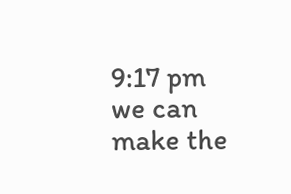9:17 pm
we can make the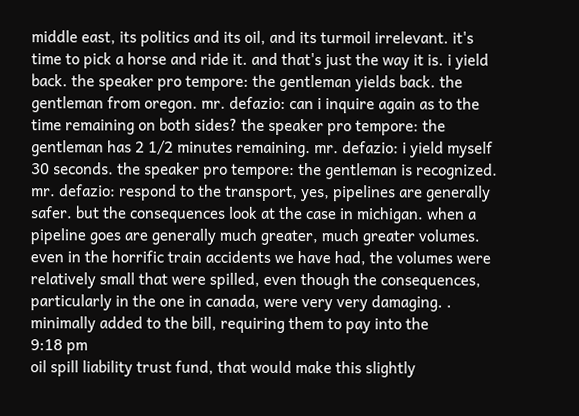middle east, its politics and its oil, and its turmoil irrelevant. it's time to pick a horse and ride it. and that's just the way it is. i yield back. the speaker pro tempore: the gentleman yields back. the gentleman from oregon. mr. defazio: can i inquire again as to the time remaining on both sides? the speaker pro tempore: the gentleman has 2 1/2 minutes remaining. mr. defazio: i yield myself 30 seconds. the speaker pro tempore: the gentleman is recognized. mr. defazio: respond to the transport, yes, pipelines are generally safer. but the consequences look at the case in michigan. when a pipeline goes are generally much greater, much greater volumes. even in the horrific train accidents we have had, the volumes were relatively small that were spilled, even though the consequences, particularly in the one in canada, were very very damaging. . minimally added to the bill, requiring them to pay into the
9:18 pm
oil spill liability trust fund, that would make this slightly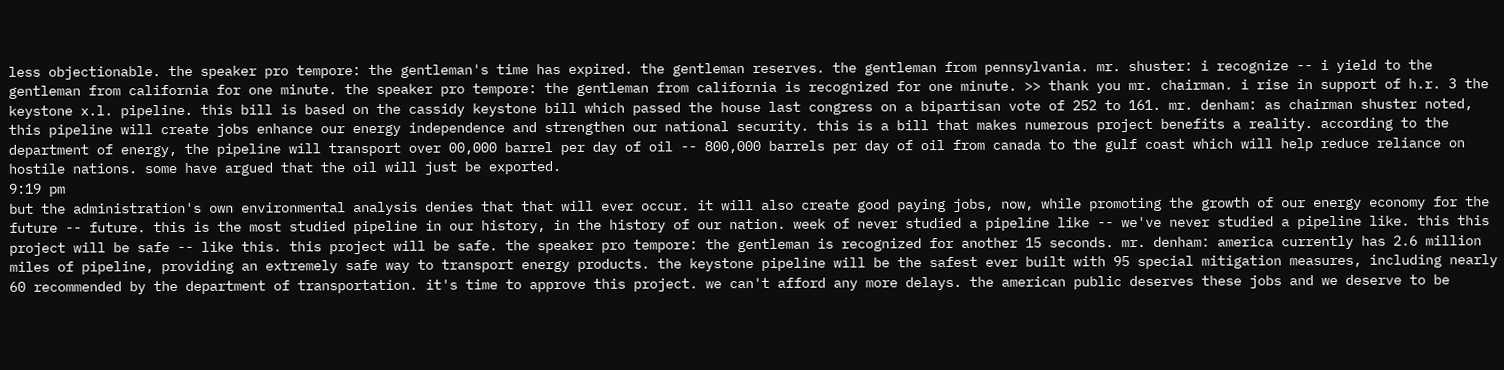less objectionable. the speaker pro tempore: the gentleman's time has expired. the gentleman reserves. the gentleman from pennsylvania. mr. shuster: i recognize -- i yield to the gentleman from california for one minute. the speaker pro tempore: the gentleman from california is recognized for one minute. >> thank you mr. chairman. i rise in support of h.r. 3 the keystone x.l. pipeline. this bill is based on the cassidy keystone bill which passed the house last congress on a bipartisan vote of 252 to 161. mr. denham: as chairman shuster noted, this pipeline will create jobs enhance our energy independence and strengthen our national security. this is a bill that makes numerous project benefits a reality. according to the department of energy, the pipeline will transport over 00,000 barrel per day of oil -- 800,000 barrels per day of oil from canada to the gulf coast which will help reduce reliance on hostile nations. some have argued that the oil will just be exported.
9:19 pm
but the administration's own environmental analysis denies that that will ever occur. it will also create good paying jobs, now, while promoting the growth of our energy economy for the future -- future. this is the most studied pipeline in our history, in the history of our nation. week of never studied a pipeline like -- we've never studied a pipeline like. this this project will be safe -- like this. this project will be safe. the speaker pro tempore: the gentleman is recognized for another 15 seconds. mr. denham: america currently has 2.6 million miles of pipeline, providing an extremely safe way to transport energy products. the keystone pipeline will be the safest ever built with 95 special mitigation measures, including nearly 60 recommended by the department of transportation. it's time to approve this project. we can't afford any more delays. the american public deserves these jobs and we deserve to be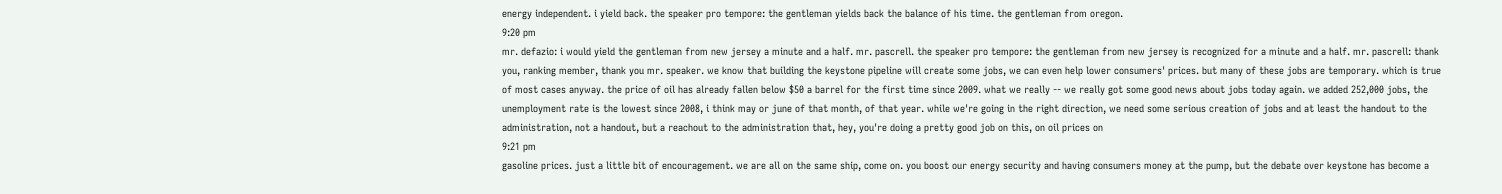energy independent. i yield back. the speaker pro tempore: the gentleman yields back the balance of his time. the gentleman from oregon.
9:20 pm
mr. defazio: i would yield the gentleman from new jersey a minute and a half. mr. pascrell. the speaker pro tempore: the gentleman from new jersey is recognized for a minute and a half. mr. pascrell: thank you, ranking member, thank you mr. speaker. we know that building the keystone pipeline will create some jobs, we can even help lower consumers' prices. but many of these jobs are temporary. which is true of most cases anyway. the price of oil has already fallen below $50 a barrel for the first time since 2009. what we really -- we really got some good news about jobs today again. we added 252,000 jobs, the unemployment rate is the lowest since 2008, i think may or june of that month, of that year. while we're going in the right direction, we need some serious creation of jobs and at least the handout to the administration, not a handout, but a reachout to the administration that, hey, you're doing a pretty good job on this, on oil prices on
9:21 pm
gasoline prices. just a little bit of encouragement. we are all on the same ship, come on. you boost our energy security and having consumers money at the pump, but the debate over keystone has become a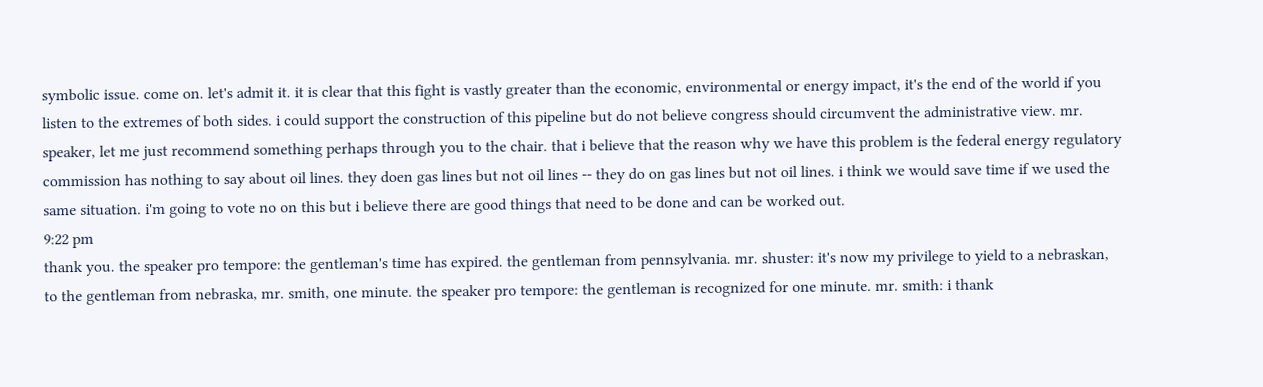symbolic issue. come on. let's admit it. it is clear that this fight is vastly greater than the economic, environmental or energy impact, it's the end of the world if you listen to the extremes of both sides. i could support the construction of this pipeline but do not believe congress should circumvent the administrative view. mr. speaker, let me just recommend something perhaps through you to the chair. that i believe that the reason why we have this problem is the federal energy regulatory commission has nothing to say about oil lines. they doen gas lines but not oil lines -- they do on gas lines but not oil lines. i think we would save time if we used the same situation. i'm going to vote no on this but i believe there are good things that need to be done and can be worked out.
9:22 pm
thank you. the speaker pro tempore: the gentleman's time has expired. the gentleman from pennsylvania. mr. shuster: it's now my privilege to yield to a nebraskan, to the gentleman from nebraska, mr. smith, one minute. the speaker pro tempore: the gentleman is recognized for one minute. mr. smith: i thank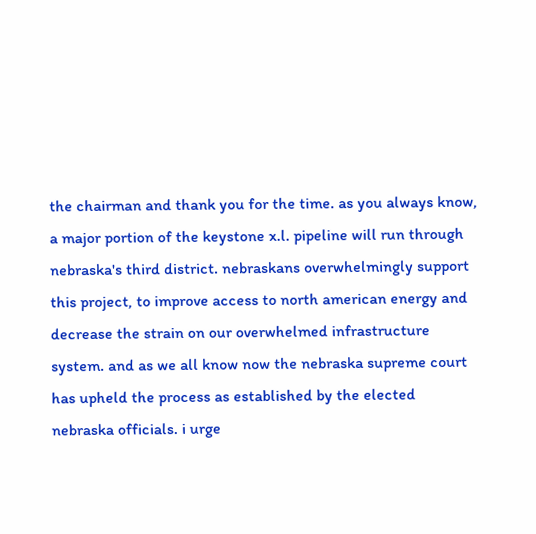the chairman and thank you for the time. as you always know, a major portion of the keystone x.l. pipeline will run through nebraska's third district. nebraskans overwhelmingly support this project, to improve access to north american energy and decrease the strain on our overwhelmed infrastructure system. and as we all know now the nebraska supreme court has upheld the process as established by the elected nebraska officials. i urge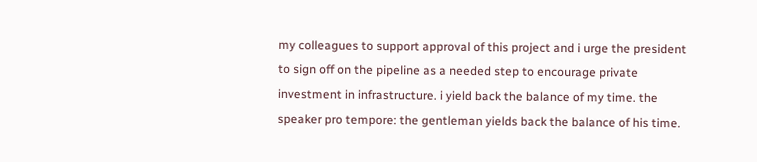my colleagues to support approval of this project and i urge the president to sign off on the pipeline as a needed step to encourage private investment in infrastructure. i yield back the balance of my time. the speaker pro tempore: the gentleman yields back the balance of his time.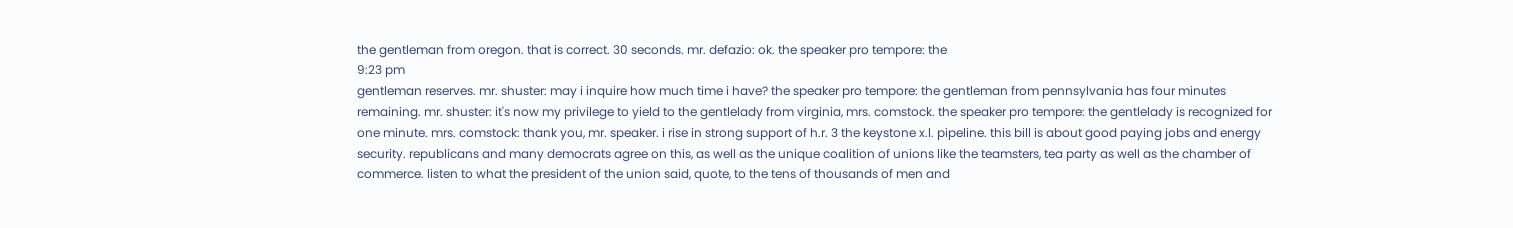the gentleman from oregon. that is correct. 30 seconds. mr. defazio: ok. the speaker pro tempore: the
9:23 pm
gentleman reserves. mr. shuster: may i inquire how much time i have? the speaker pro tempore: the gentleman from pennsylvania has four minutes remaining. mr. shuster: it's now my privilege to yield to the gentlelady from virginia, mrs. comstock. the speaker pro tempore: the gentlelady is recognized for one minute. mrs. comstock: thank you, mr. speaker. i rise in strong support of h.r. 3 the keystone x.l. pipeline. this bill is about good paying jobs and energy security. republicans and many democrats agree on this, as well as the unique coalition of unions like the teamsters, tea party as well as the chamber of commerce. listen to what the president of the union said, quote, to the tens of thousands of men and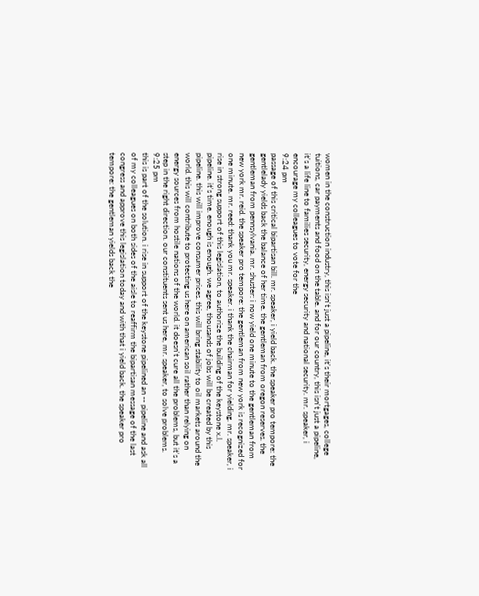women in the construction industry, this isn't just a pipeline, it's their mortgages, college tuitions, car payments and food on the table. and for our country, this isn't just a pipeline, it's a life line to families security, energy security and national security. mr. speaker, i encourage my colleagues to vote for the
9:24 pm
passage of this critical bipartisan bill. mr. speaker, i yield back. the speaker pro tempore: the gentlelady yields back the balance of her time. the gentleman from oregon reserves. the gentleman from pennsylvania. mr. shuster: i now yield one minute to the gentleman from new york mr. reid. the speaker pro tempore: the gentleman from new york is recognized for one minute. mr. reed: thank you mr. speaker. i thank the chairman for yielding. mr. speaker, i rise in strong support of this legislation, to authorize the building of the keystone x.l. pipeline. it's time. enough is enough. we agree, thousands of jobs will be created by this pipeline. this will improve consumer prices. this will bring stability to oil markets around the world. this will contribute to protecting us here on american soil rather than relying on energy sources from hostile nations of the world. it doesn't cure all the problems, but it's a step in the right direction. our constituents sent us here, mr. speaker, to solve problems.
9:25 pm
this is part of the solution. i rise in support of the keystone pipelined an -- pipeline and ask all of my colleagues on both sides of the aisle to reaffirm the bipartisan message of the last congress and approve this legislation today and with that i yield back. the speaker pro tempore: the gentleman yields back the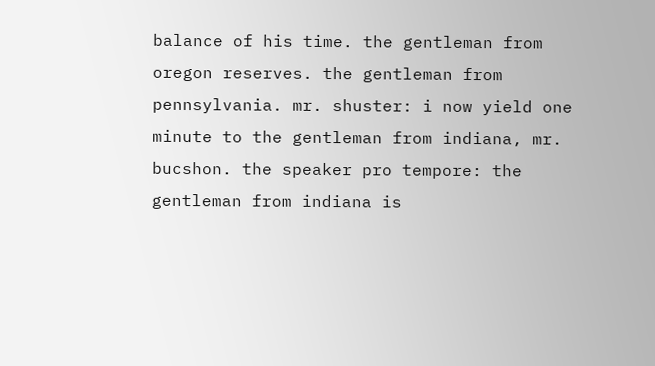balance of his time. the gentleman from oregon reserves. the gentleman from pennsylvania. mr. shuster: i now yield one minute to the gentleman from indiana, mr. bucshon. the speaker pro tempore: the gentleman from indiana is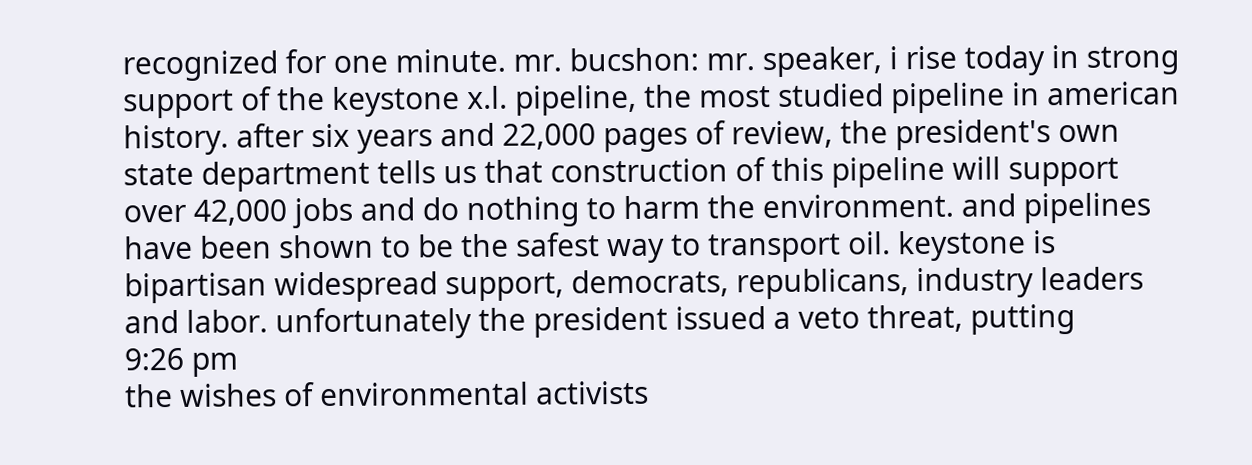recognized for one minute. mr. bucshon: mr. speaker, i rise today in strong support of the keystone x.l. pipeline, the most studied pipeline in american history. after six years and 22,000 pages of review, the president's own state department tells us that construction of this pipeline will support over 42,000 jobs and do nothing to harm the environment. and pipelines have been shown to be the safest way to transport oil. keystone is bipartisan widespread support, democrats, republicans, industry leaders and labor. unfortunately the president issued a veto threat, putting
9:26 pm
the wishes of environmental activists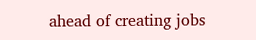ahead of creating jobs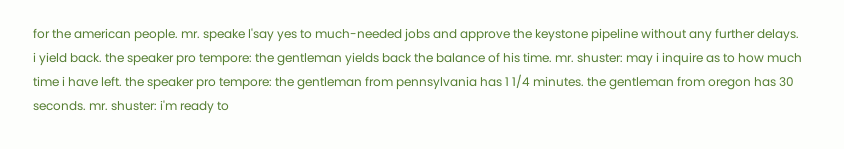for the american people. mr. speake l'say yes to much-needed jobs and approve the keystone pipeline without any further delays. i yield back. the speaker pro tempore: the gentleman yields back the balance of his time. mr. shuster: may i inquire as to how much time i have left. the speaker pro tempore: the gentleman from pennsylvania has 1 1/4 minutes. the gentleman from oregon has 30 seconds. mr. shuster: i'm ready to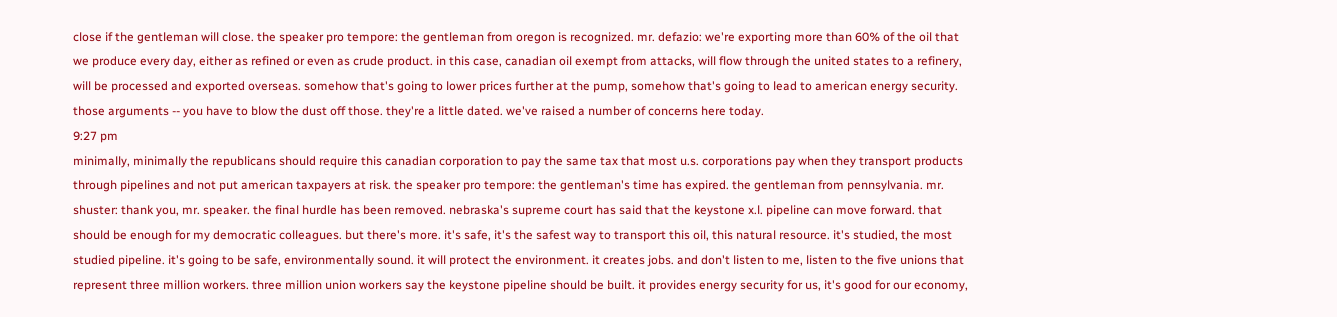close if the gentleman will close. the speaker pro tempore: the gentleman from oregon is recognized. mr. defazio: we're exporting more than 60% of the oil that we produce every day, either as refined or even as crude product. in this case, canadian oil exempt from attacks, will flow through the united states to a refinery, will be processed and exported overseas. somehow that's going to lower prices further at the pump, somehow that's going to lead to american energy security. those arguments -- you have to blow the dust off those. they're a little dated. we've raised a number of concerns here today.
9:27 pm
minimally, minimally the republicans should require this canadian corporation to pay the same tax that most u.s. corporations pay when they transport products through pipelines and not put american taxpayers at risk. the speaker pro tempore: the gentleman's time has expired. the gentleman from pennsylvania. mr. shuster: thank you, mr. speaker. the final hurdle has been removed. nebraska's supreme court has said that the keystone x.l. pipeline can move forward. that should be enough for my democratic colleagues. but there's more. it's safe, it's the safest way to transport this oil, this natural resource. it's studied, the most studied pipeline. it's going to be safe, environmentally sound. it will protect the environment. it creates jobs. and don't listen to me, listen to the five unions that represent three million workers. three million union workers say the keystone pipeline should be built. it provides energy security for us, it's good for our economy,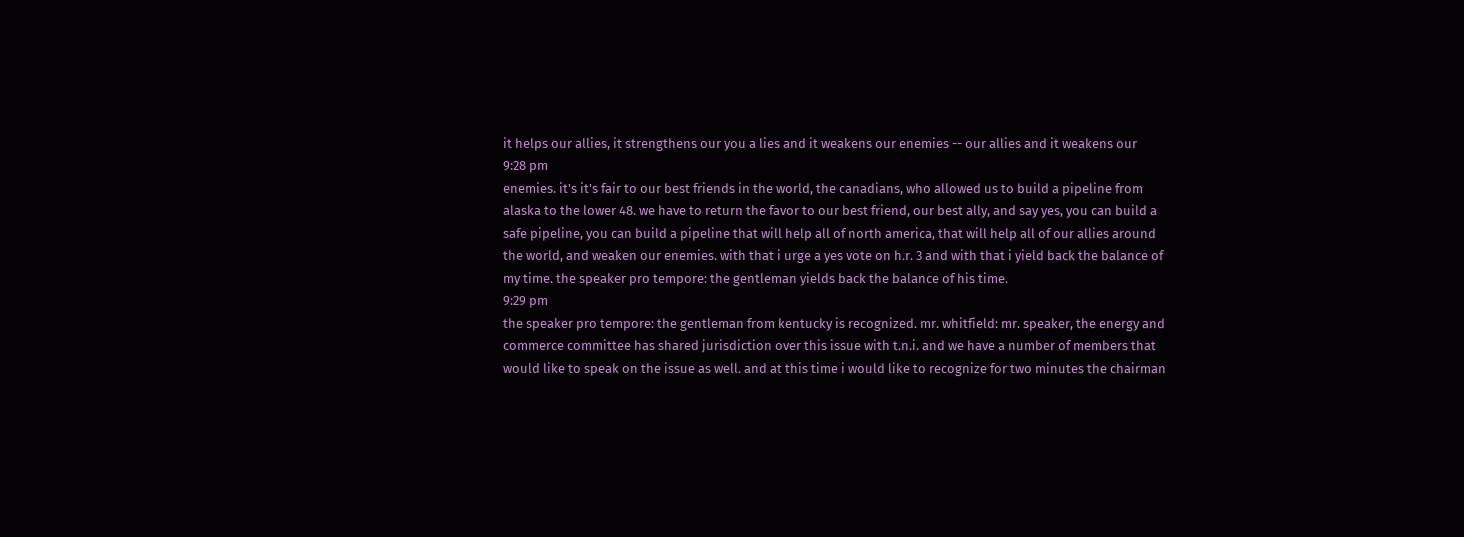it helps our allies, it strengthens our you a lies and it weakens our enemies -- our allies and it weakens our
9:28 pm
enemies. it's it's fair to our best friends in the world, the canadians, who allowed us to build a pipeline from alaska to the lower 48. we have to return the favor to our best friend, our best ally, and say yes, you can build a safe pipeline, you can build a pipeline that will help all of north america, that will help all of our allies around the world, and weaken our enemies. with that i urge a yes vote on h.r. 3 and with that i yield back the balance of my time. the speaker pro tempore: the gentleman yields back the balance of his time.
9:29 pm
the speaker pro tempore: the gentleman from kentucky is recognized. mr. whitfield: mr. speaker, the energy and commerce committee has shared jurisdiction over this issue with t.n.i. and we have a number of members that would like to speak on the issue as well. and at this time i would like to recognize for two minutes the chairman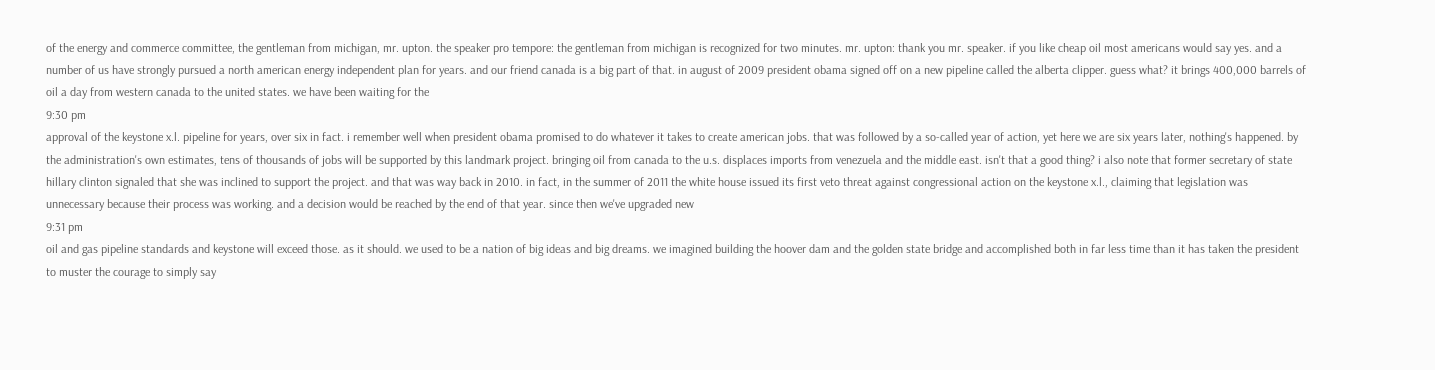of the energy and commerce committee, the gentleman from michigan, mr. upton. the speaker pro tempore: the gentleman from michigan is recognized for two minutes. mr. upton: thank you mr. speaker. if you like cheap oil most americans would say yes. and a number of us have strongly pursued a north american energy independent plan for years. and our friend canada is a big part of that. in august of 2009 president obama signed off on a new pipeline called the alberta clipper. guess what? it brings 400,000 barrels of oil a day from western canada to the united states. we have been waiting for the
9:30 pm
approval of the keystone x.l. pipeline for years, over six in fact. i remember well when president obama promised to do whatever it takes to create american jobs. that was followed by a so-called year of action, yet here we are six years later, nothing's happened. by the administration's own estimates, tens of thousands of jobs will be supported by this landmark project. bringing oil from canada to the u.s. displaces imports from venezuela and the middle east. isn't that a good thing? i also note that former secretary of state hillary clinton signaled that she was inclined to support the project. and that was way back in 2010. in fact, in the summer of 2011 the white house issued its first veto threat against congressional action on the keystone x.l., claiming that legislation was unnecessary because their process was working. and a decision would be reached by the end of that year. since then we've upgraded new
9:31 pm
oil and gas pipeline standards and keystone will exceed those. as it should. we used to be a nation of big ideas and big dreams. we imagined building the hoover dam and the golden state bridge and accomplished both in far less time than it has taken the president to muster the courage to simply say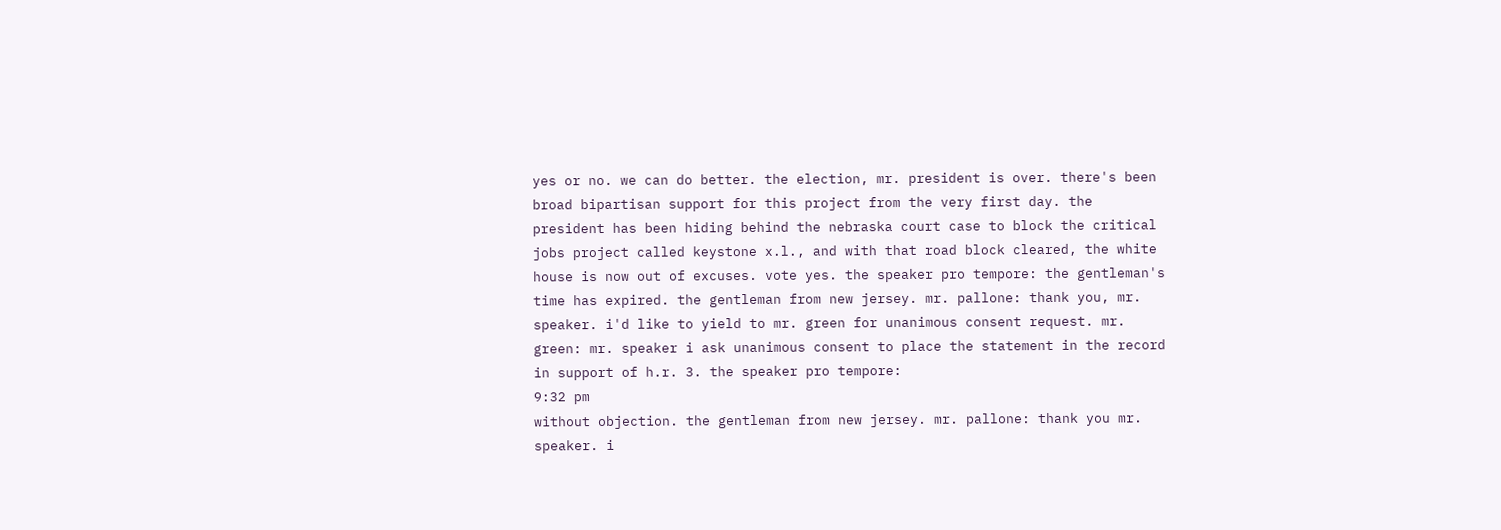yes or no. we can do better. the election, mr. president is over. there's been broad bipartisan support for this project from the very first day. the president has been hiding behind the nebraska court case to block the critical jobs project called keystone x.l., and with that road block cleared, the white house is now out of excuses. vote yes. the speaker pro tempore: the gentleman's time has expired. the gentleman from new jersey. mr. pallone: thank you, mr. speaker. i'd like to yield to mr. green for unanimous consent request. mr. green: mr. speaker i ask unanimous consent to place the statement in the record in support of h.r. 3. the speaker pro tempore:
9:32 pm
without objection. the gentleman from new jersey. mr. pallone: thank you mr. speaker. i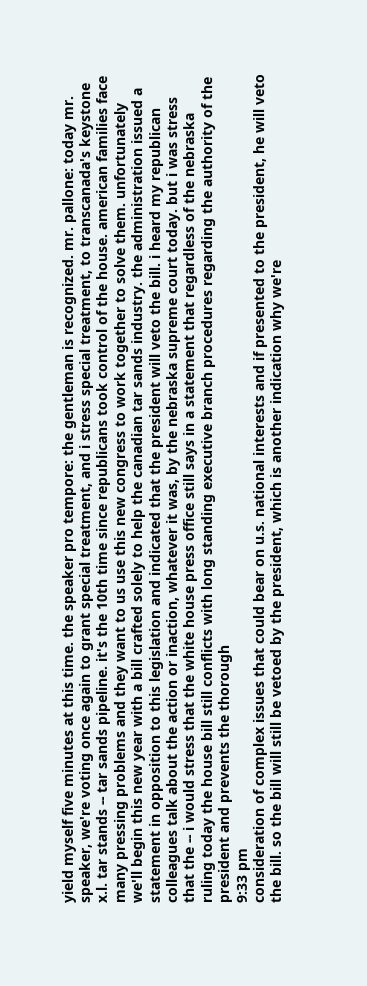yield myself five minutes at this time. the speaker pro tempore: the gentleman is recognized. mr. pallone: today mr. speaker, we're voting once again to grant special treatment, and i stress special treatment, to transcanada's keystone x.l. tar stands -- tar sands pipeline. it's the 10th time since republicans took control of the house. american families face many pressing problems and they want to us use this new congress to work together to solve them. unfortunately we'll begin this new year with a bill crafted solely to help the canadian tar sands industry. the administration issued a statement in opposition to this legislation and indicated that the president will veto the bill. i heard my republican colleagues talk about the action or inaction, whatever it was, by the nebraska supreme court today. but i was stress that the -- i would stress that the white house press office still says in a statement that regardless of the nebraska ruling today the house bill still conflicts with long standing executive branch procedures regarding the authority of the president and prevents the thorough
9:33 pm
consideration of complex issues that could bear on u.s. national interests and if presented to the president, he will veto the bill. so the bill will still be vetoed by the president, which is another indication why we're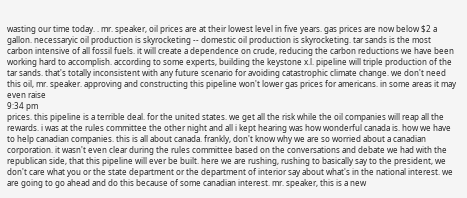wasting our time today. . mr. speaker, oil prices are at their lowest level in five years. gas prices are now below $2 a gallon. necessaryic oil production is skyrocketing -- domestic oil production is skyrocketing. tar sands is the most carbon intensive of all fossil fuels. it will create a dependence on crude, reducing the carbon reductions we have been working hard to accomplish. according to some experts, building the keystone x.l. pipeline will triple production of the tar sands. that's totally inconsistent with any future scenario for avoiding catastrophic climate change. we don't need this oil, mr. speaker. approving and constructing this pipeline won't lower gas prices for americans. in some areas it may even raise
9:34 pm
prices. this pipeline is a terrible deal. for the united states. we get all the risk while the oil companies will reap all the rewards. i was at the rules committee the other night and all i kept hearing was how wonderful canada is. how we have to help canadian companies. this is all about canada. frankly, don't know why we are so worried about a canadian corporation. it wasn't even clear during the rules committee based on the conversations and debate we had with the republican side, that this pipeline will ever be built. here we are rushing, rushing to basically say to the president, we don't care what you or the state department or the department of interior say about what's in the national interest. we are going to go ahead and do this because of some canadian interest. mr. speaker, this is a new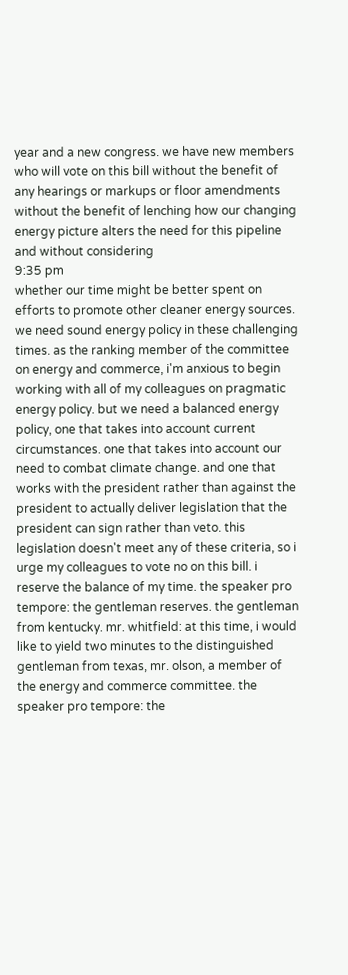year and a new congress. we have new members who will vote on this bill without the benefit of any hearings or markups or floor amendments without the benefit of lenching how our changing energy picture alters the need for this pipeline and without considering
9:35 pm
whether our time might be better spent on efforts to promote other cleaner energy sources. we need sound energy policy in these challenging times. as the ranking member of the committee on energy and commerce, i'm anxious to begin working with all of my colleagues on pragmatic energy policy. but we need a balanced energy policy, one that takes into account current circumstances. one that takes into account our need to combat climate change. and one that works with the president rather than against the president to actually deliver legislation that the president can sign rather than veto. this legislation doesn't meet any of these criteria, so i urge my colleagues to vote no on this bill. i reserve the balance of my time. the speaker pro tempore: the gentleman reserves. the gentleman from kentucky. mr. whitfield: at this time, i would like to yield two minutes to the distinguished gentleman from texas, mr. olson, a member of the energy and commerce committee. the speaker pro tempore: the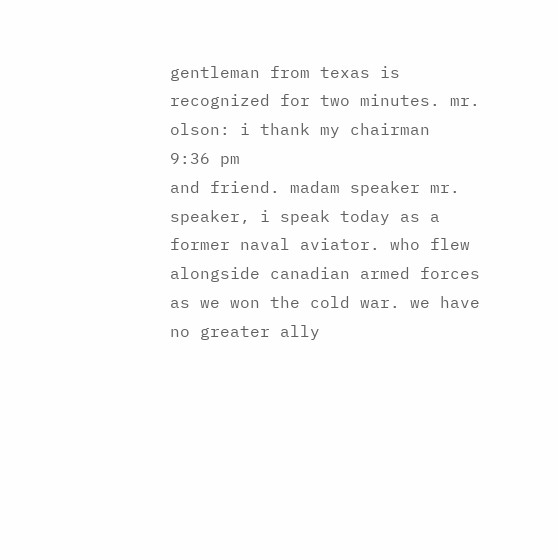gentleman from texas is recognized for two minutes. mr. olson: i thank my chairman
9:36 pm
and friend. madam speaker mr. speaker, i speak today as a former naval aviator. who flew alongside canadian armed forces as we won the cold war. we have no greater ally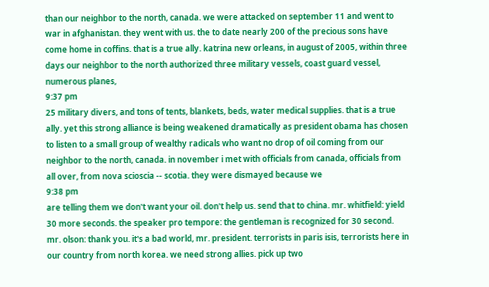than our neighbor to the north, canada. we were attacked on september 11 and went to war in afghanistan. they went with us. the to date nearly 200 of the precious sons have come home in coffins. that is a true ally. katrina new orleans, in august of 2005, within three days our neighbor to the north authorized three military vessels, coast guard vessel, numerous planes,
9:37 pm
25 military divers, and tons of tents, blankets, beds, water medical supplies. that is a true ally. yet this strong alliance is being weakened dramatically as president obama has chosen to listen to a small group of wealthy radicals who want no drop of oil coming from our neighbor to the north, canada. in november i met with officials from canada, officials from all over, from nova scioscia -- scotia. they were dismayed because we
9:38 pm
are telling them we don't want your oil. don't help us. send that to china. mr. whitfield: yield 30 more seconds. the speaker pro tempore: the gentleman is recognized for 30 second. mr. olson: thank you. it's a bad world, mr. president. terrorists in paris isis, terrorists here in our country from north korea. we need strong allies. pick up two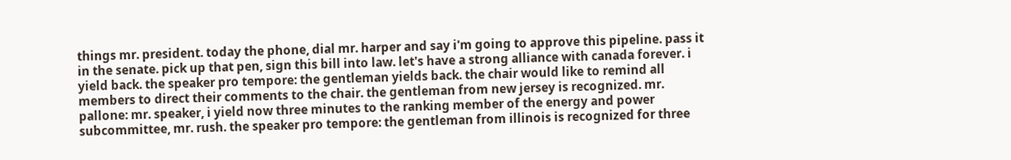things mr. president. today the phone, dial mr. harper and say i'm going to approve this pipeline. pass it in the senate. pick up that pen, sign this bill into law. let's have a strong alliance with canada forever. i yield back. the speaker pro tempore: the gentleman yields back. the chair would like to remind all members to direct their comments to the chair. the gentleman from new jersey is recognized. mr. pallone: mr. speaker, i yield now three minutes to the ranking member of the energy and power subcommittee, mr. rush. the speaker pro tempore: the gentleman from illinois is recognized for three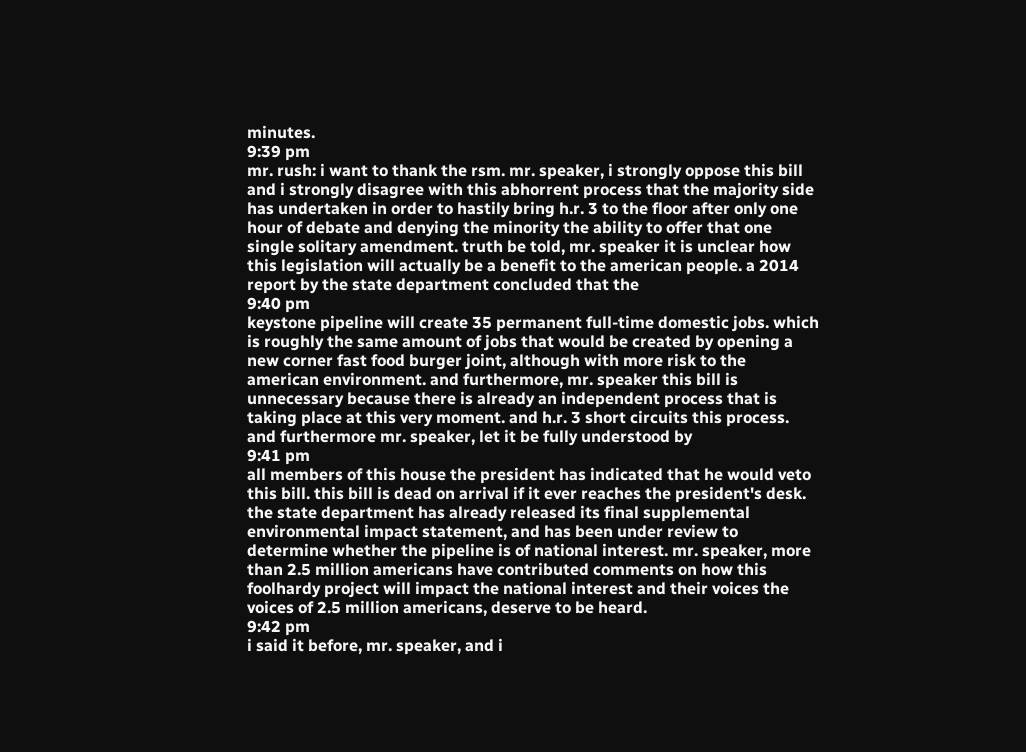minutes.
9:39 pm
mr. rush: i want to thank the rsm. mr. speaker, i strongly oppose this bill and i strongly disagree with this abhorrent process that the majority side has undertaken in order to hastily bring h.r. 3 to the floor after only one hour of debate and denying the minority the ability to offer that one single solitary amendment. truth be told, mr. speaker it is unclear how this legislation will actually be a benefit to the american people. a 2014 report by the state department concluded that the
9:40 pm
keystone pipeline will create 35 permanent full-time domestic jobs. which is roughly the same amount of jobs that would be created by opening a new corner fast food burger joint, although with more risk to the american environment. and furthermore, mr. speaker this bill is unnecessary because there is already an independent process that is taking place at this very moment. and h.r. 3 short circuits this process. and furthermore mr. speaker, let it be fully understood by
9:41 pm
all members of this house the president has indicated that he would veto this bill. this bill is dead on arrival if it ever reaches the president's desk. the state department has already released its final supplemental environmental impact statement, and has been under review to determine whether the pipeline is of national interest. mr. speaker, more than 2.5 million americans have contributed comments on how this foolhardy project will impact the national interest and their voices the voices of 2.5 million americans, deserve to be heard.
9:42 pm
i said it before, mr. speaker, and i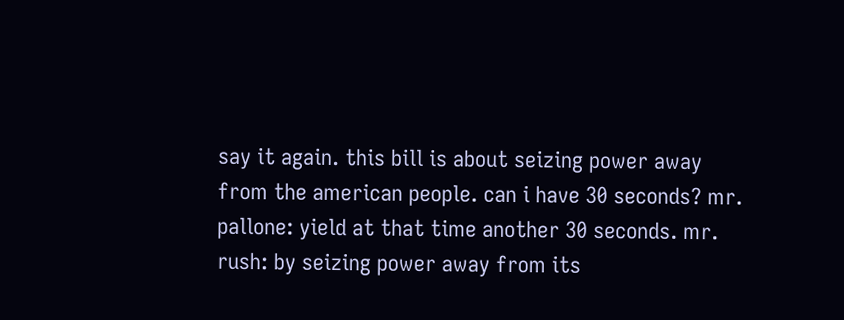say it again. this bill is about seizing power away from the american people. can i have 30 seconds? mr. pallone: yield at that time another 30 seconds. mr. rush: by seizing power away from its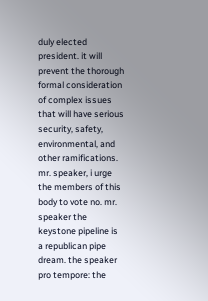duly elected president. it will prevent the thorough formal consideration of complex issues that will have serious security, safety, environmental, and other ramifications. mr. speaker, i urge the members of this body to vote no. mr. speaker the keystone pipeline is a republican pipe dream. the speaker pro tempore: the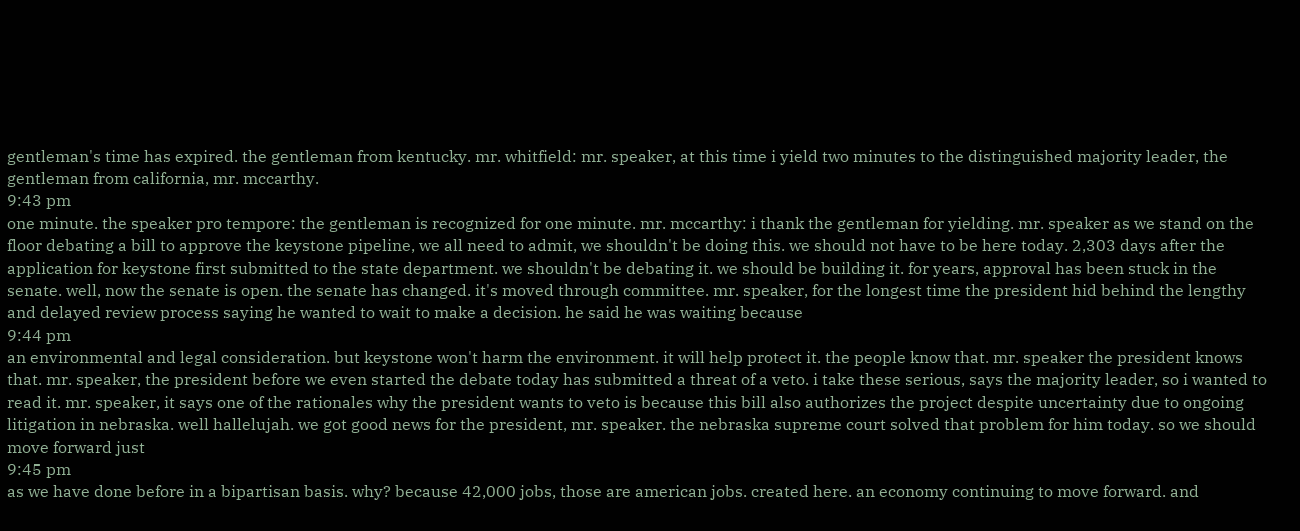gentleman's time has expired. the gentleman from kentucky. mr. whitfield: mr. speaker, at this time i yield two minutes to the distinguished majority leader, the gentleman from california, mr. mccarthy.
9:43 pm
one minute. the speaker pro tempore: the gentleman is recognized for one minute. mr. mccarthy: i thank the gentleman for yielding. mr. speaker as we stand on the floor debating a bill to approve the keystone pipeline, we all need to admit, we shouldn't be doing this. we should not have to be here today. 2,303 days after the application for keystone first submitted to the state department. we shouldn't be debating it. we should be building it. for years, approval has been stuck in the senate. well, now the senate is open. the senate has changed. it's moved through committee. mr. speaker, for the longest time the president hid behind the lengthy and delayed review process saying he wanted to wait to make a decision. he said he was waiting because
9:44 pm
an environmental and legal consideration. but keystone won't harm the environment. it will help protect it. the people know that. mr. speaker the president knows that. mr. speaker, the president before we even started the debate today has submitted a threat of a veto. i take these serious, says the majority leader, so i wanted to read it. mr. speaker, it says one of the rationales why the president wants to veto is because this bill also authorizes the project despite uncertainty due to ongoing litigation in nebraska. well hallelujah. we got good news for the president, mr. speaker. the nebraska supreme court solved that problem for him today. so we should move forward just
9:45 pm
as we have done before in a bipartisan basis. why? because 42,000 jobs, those are american jobs. created here. an economy continuing to move forward. and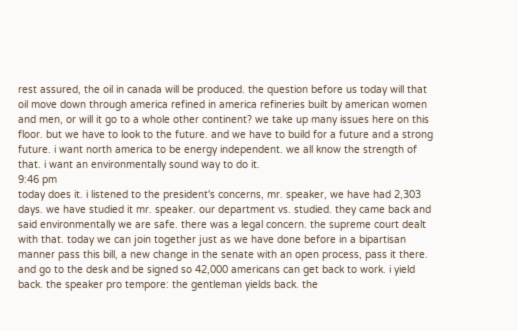rest assured, the oil in canada will be produced. the question before us today will that oil move down through america refined in america refineries built by american women and men, or will it go to a whole other continent? we take up many issues here on this floor. but we have to look to the future. and we have to build for a future and a strong future. i want north america to be energy independent. we all know the strength of that. i want an environmentally sound way to do it.
9:46 pm
today does it. i listened to the president's concerns, mr. speaker, we have had 2,303 days. we have studied it mr. speaker. our department vs. studied. they came back and said environmentally we are safe. there was a legal concern. the supreme court dealt with that. today we can join together just as we have done before in a bipartisan manner pass this bill, a new change in the senate with an open process, pass it there. and go to the desk and be signed so 42,000 americans can get back to work. i yield back. the speaker pro tempore: the gentleman yields back. the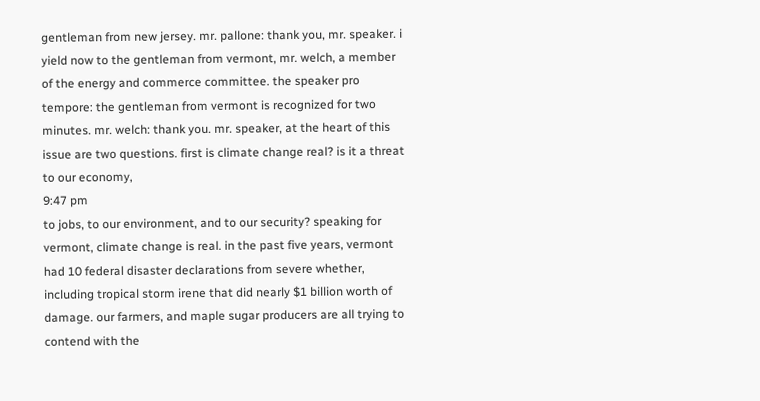gentleman from new jersey. mr. pallone: thank you, mr. speaker. i yield now to the gentleman from vermont, mr. welch, a member of the energy and commerce committee. the speaker pro tempore: the gentleman from vermont is recognized for two minutes. mr. welch: thank you. mr. speaker, at the heart of this issue are two questions. first is climate change real? is it a threat to our economy,
9:47 pm
to jobs, to our environment, and to our security? speaking for vermont, climate change is real. in the past five years, vermont had 10 federal disaster declarations from severe whether, including tropical storm irene that did nearly $1 billion worth of damage. our farmers, and maple sugar producers are all trying to contend with the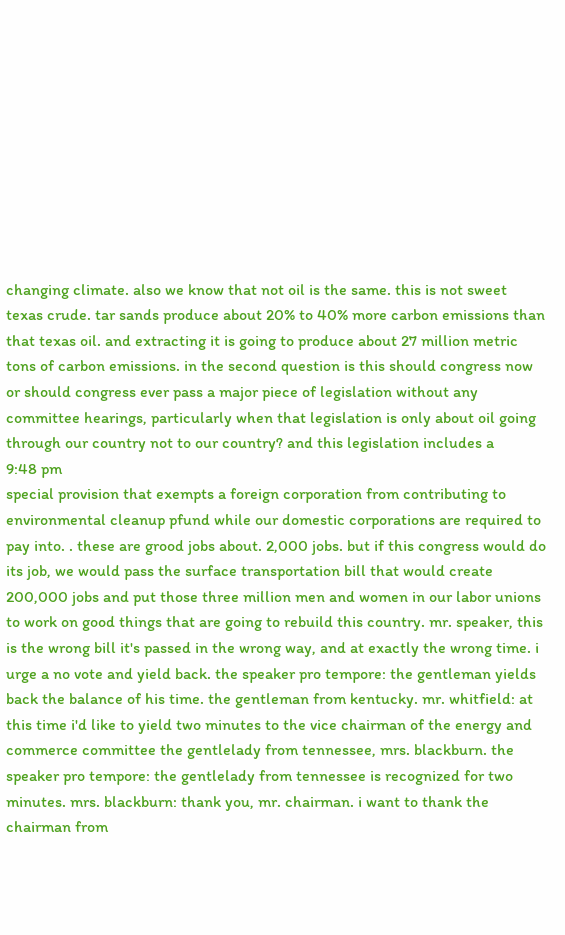changing climate. also we know that not oil is the same. this is not sweet texas crude. tar sands produce about 20% to 40% more carbon emissions than that texas oil. and extracting it is going to produce about 27 million metric tons of carbon emissions. in the second question is this should congress now or should congress ever pass a major piece of legislation without any committee hearings, particularly when that legislation is only about oil going through our country not to our country? and this legislation includes a
9:48 pm
special provision that exempts a foreign corporation from contributing to environmental cleanup pfund while our domestic corporations are required to pay into. . these are grood jobs about. 2,000 jobs. but if this congress would do its job, we would pass the surface transportation bill that would create 200,000 jobs and put those three million men and women in our labor unions to work on good things that are going to rebuild this country. mr. speaker, this is the wrong bill it's passed in the wrong way, and at exactly the wrong time. i urge a no vote and yield back. the speaker pro tempore: the gentleman yields back the balance of his time. the gentleman from kentucky. mr. whitfield: at this time i'd like to yield two minutes to the vice chairman of the energy and commerce committee the gentlelady from tennessee, mrs. blackburn. the speaker pro tempore: the gentlelady from tennessee is recognized for two minutes. mrs. blackburn: thank you, mr. chairman. i want to thank the chairman from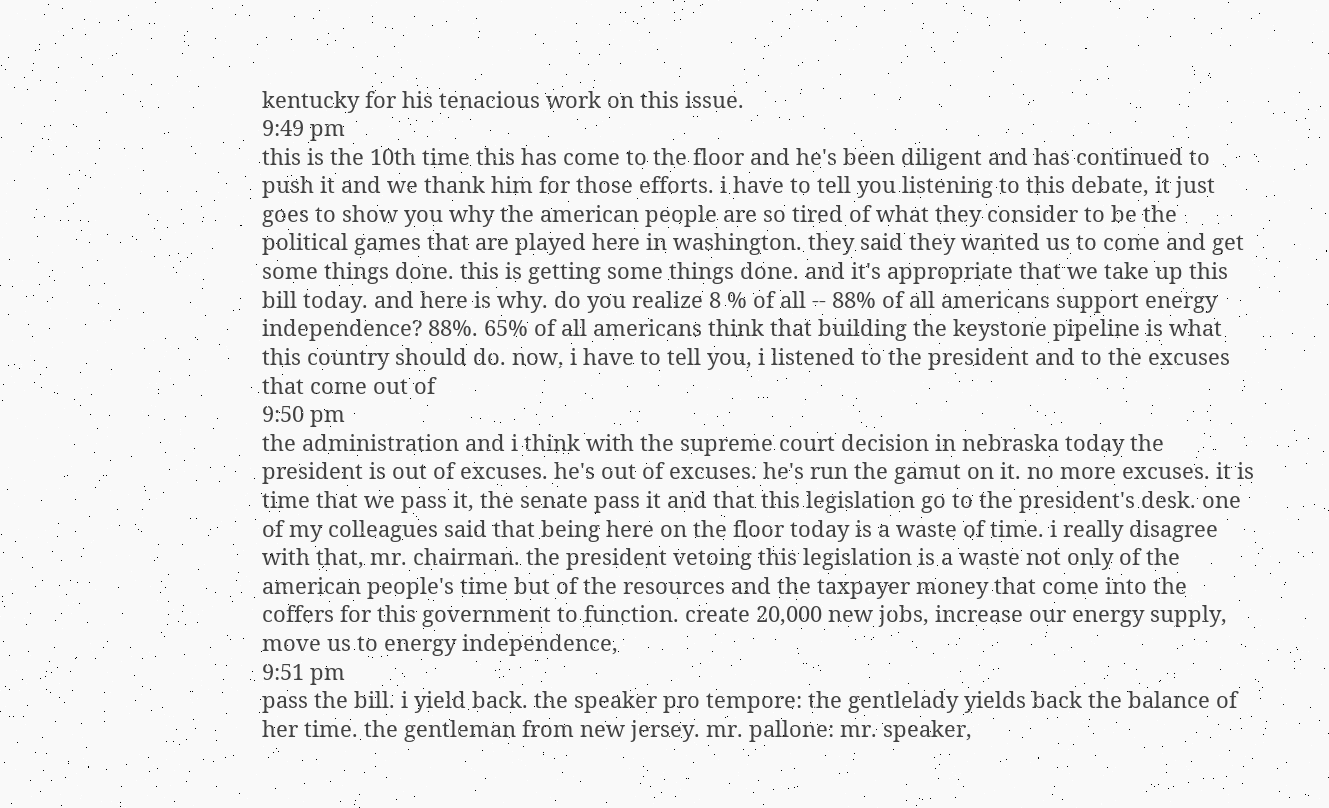kentucky for his tenacious work on this issue.
9:49 pm
this is the 10th time this has come to the floor and he's been diligent and has continued to push it and we thank him for those efforts. i have to tell you listening to this debate, it just goes to show you why the american people are so tired of what they consider to be the political games that are played here in washington. they said they wanted us to come and get some things done. this is getting some things done. and it's appropriate that we take up this bill today. and here is why. do you realize 8 % of all -- 88% of all americans support energy independence? 88%. 65% of all americans think that building the keystone pipeline is what this country should do. now, i have to tell you, i listened to the president and to the excuses that come out of
9:50 pm
the administration and i think with the supreme court decision in nebraska today the president is out of excuses. he's out of excuses. he's run the gamut on it. no more excuses. it is time that we pass it, the senate pass it and that this legislation go to the president's desk. one of my colleagues said that being here on the floor today is a waste of time. i really disagree with that, mr. chairman. the president vetoing this legislation is a waste not only of the american people's time but of the resources and the taxpayer money that come into the coffers for this government to function. create 20,000 new jobs, increase our energy supply, move us to energy independence,
9:51 pm
pass the bill. i yield back. the speaker pro tempore: the gentlelady yields back the balance of her time. the gentleman from new jersey. mr. pallone: mr. speaker,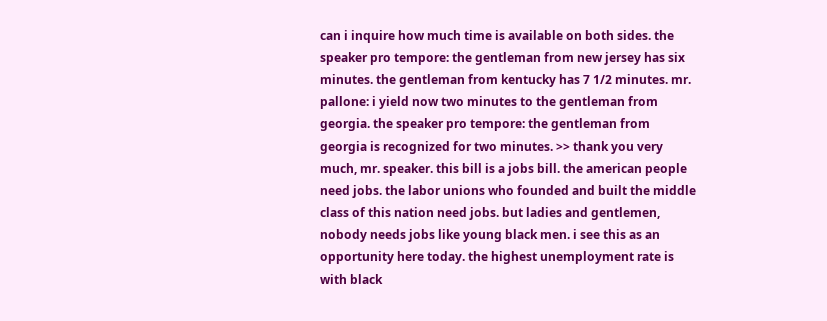can i inquire how much time is available on both sides. the speaker pro tempore: the gentleman from new jersey has six minutes. the gentleman from kentucky has 7 1/2 minutes. mr. pallone: i yield now two minutes to the gentleman from georgia. the speaker pro tempore: the gentleman from georgia is recognized for two minutes. >> thank you very much, mr. speaker. this bill is a jobs bill. the american people need jobs. the labor unions who founded and built the middle class of this nation need jobs. but ladies and gentlemen, nobody needs jobs like young black men. i see this as an opportunity here today. the highest unemployment rate is with black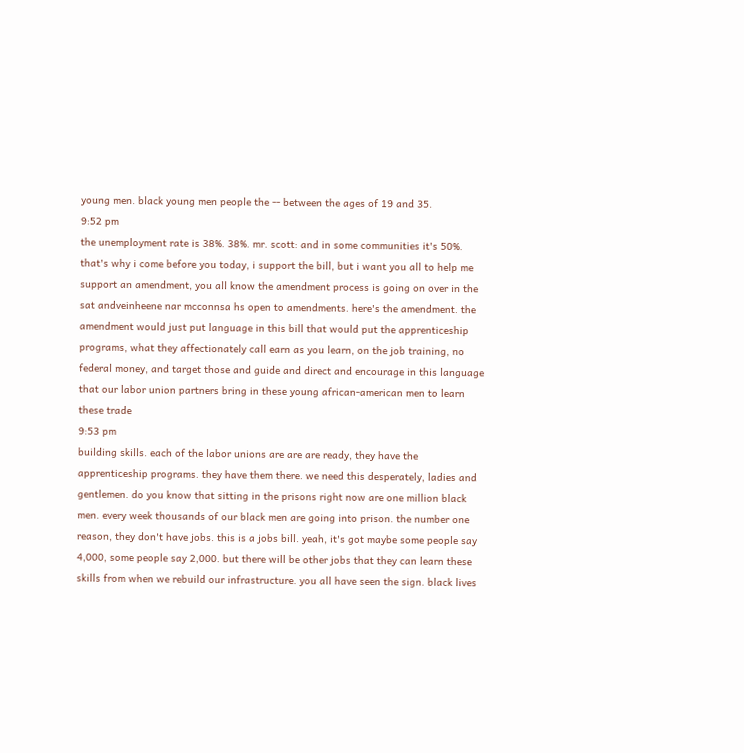young men. black young men people the -- between the ages of 19 and 35.
9:52 pm
the unemployment rate is 38%. 38%. mr. scott: and in some communities it's 50%. that's why i come before you today, i support the bill, but i want you all to help me support an amendment, you all know the amendment process is going on over in the sat andveinheene nar mcconnsa hs open to amendments. here's the amendment. the amendment would just put language in this bill that would put the apprenticeship programs, what they affectionately call earn as you learn, on the job training, no federal money, and target those and guide and direct and encourage in this language that our labor union partners bring in these young african-american men to learn these trade
9:53 pm
building skills. each of the labor unions are are are ready, they have the apprenticeship programs. they have them there. we need this desperately, ladies and gentlemen. do you know that sitting in the prisons right now are one million black men. every week thousands of our black men are going into prison. the number one reason, they don't have jobs. this is a jobs bill. yeah, it's got maybe some people say 4,000, some people say 2,000. but there will be other jobs that they can learn these skills from when we rebuild our infrastructure. you all have seen the sign. black lives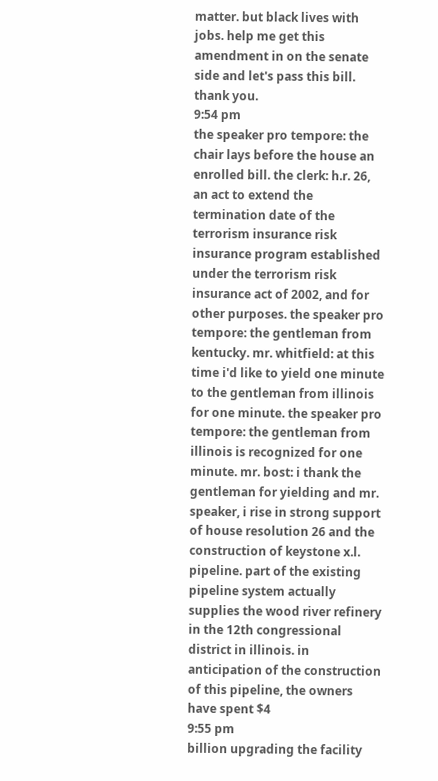matter. but black lives with jobs. help me get this amendment in on the senate side and let's pass this bill. thank you.
9:54 pm
the speaker pro tempore: the chair lays before the house an enrolled bill. the clerk: h.r. 26, an act to extend the termination date of the terrorism insurance risk insurance program established under the terrorism risk insurance act of 2002, and for other purposes. the speaker pro tempore: the gentleman from kentucky. mr. whitfield: at this time i'd like to yield one minute to the gentleman from illinois for one minute. the speaker pro tempore: the gentleman from illinois is recognized for one minute. mr. bost: i thank the gentleman for yielding and mr. speaker, i rise in strong support of house resolution 26 and the construction of keystone x.l. pipeline. part of the existing pipeline system actually supplies the wood river refinery in the 12th congressional district in illinois. in anticipation of the construction of this pipeline, the owners have spent $4
9:55 pm
billion upgrading the facility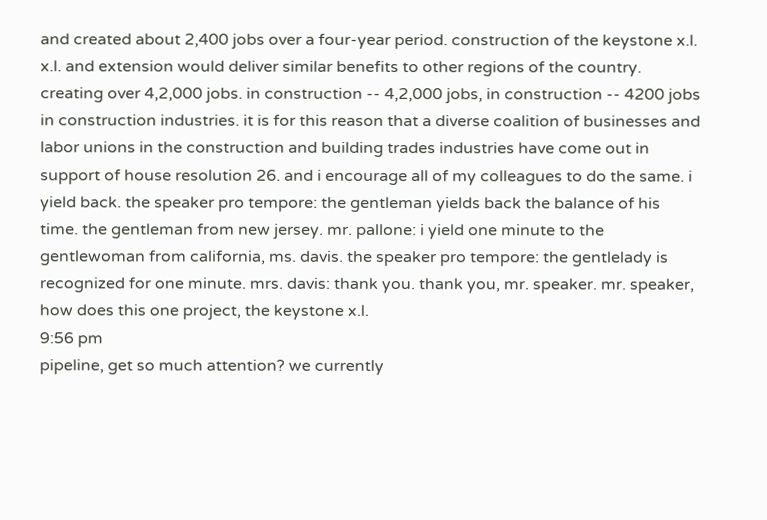and created about 2,400 jobs over a four-year period. construction of the keystone x.l. x.l. and extension would deliver similar benefits to other regions of the country. creating over 4,2,000 jobs. in construction -- 4,2,000 jobs, in construction -- 4200 jobs in construction industries. it is for this reason that a diverse coalition of businesses and labor unions in the construction and building trades industries have come out in support of house resolution 26. and i encourage all of my colleagues to do the same. i yield back. the speaker pro tempore: the gentleman yields back the balance of his time. the gentleman from new jersey. mr. pallone: i yield one minute to the gentlewoman from california, ms. davis. the speaker pro tempore: the gentlelady is recognized for one minute. mrs. davis: thank you. thank you, mr. speaker. mr. speaker, how does this one project, the keystone x.l.
9:56 pm
pipeline, get so much attention? we currently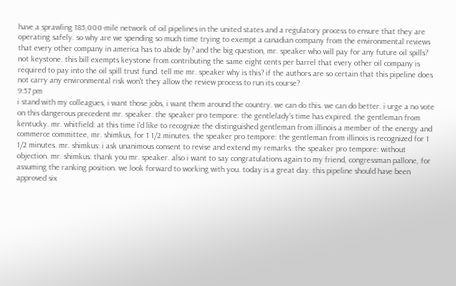have a sprawling 185,000-mile network of oil pipelines in the united states and a regulatory process to ensure that they are operating safely. so why are we spending so much time trying to exempt a canadian company from the environmental reviews that every other company in america has to abide by? and the big question, mr. speaker who will pay for any future oil spills? not keystone. this bill exempts keystone from contributing the same eight cents per barrel that every other oil company is required to pay into the oil spill trust fund. tell me mr. speaker why is this? if the authors are so certain that this pipeline does not carry any environmental risk won't they allow the review process to run its course?
9:57 pm
i stand with my colleagues, i want those jobs, i want them around the country. we can do this. we can do better. i urge a no vote on this dangerous precedent mr. speaker. the speaker pro tempore: the gentlelady's time has expired. the gentleman from kentucky. mr. whitfield: at this time i'd like to recognize the distinguished gentleman from illinois a member of the energy and commerce committee, mr. shimkus, for 1 1/2 minutes. the speaker pro tempore: the gentleman from illinois is recognized for 1 1/2 minutes. mr. shimkus: i ask unanimous consent to revise and extend my remarks. the speaker pro tempore: without objection. mr. shimkus: thank you mr. speaker. also i want to say congratulations again to my friend, congressman pallone, for assuming the ranking position. we look forward to working with you. today is a great day. this pipeline should have been approved six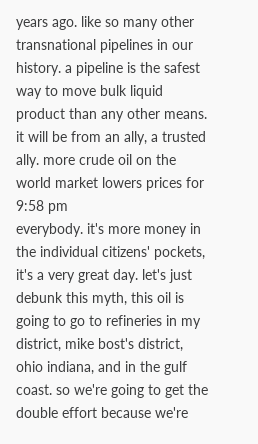years ago. like so many other transnational pipelines in our history. a pipeline is the safest way to move bulk liquid product than any other means. it will be from an ally, a trusted ally. more crude oil on the world market lowers prices for
9:58 pm
everybody. it's more money in the individual citizens' pockets, it's a very great day. let's just debunk this myth, this oil is going to go to refineries in my district, mike bost's district, ohio indiana, and in the gulf coast. so we're going to get the double effort because we're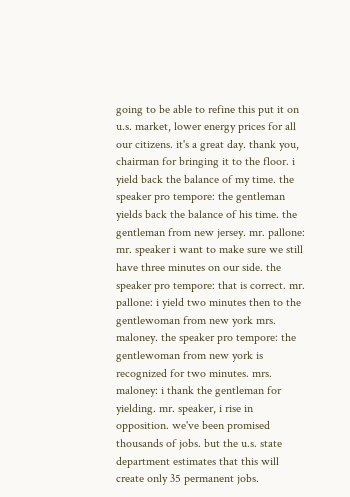going to be able to refine this put it on u.s. market, lower energy prices for all our citizens. it's a great day. thank you, chairman for bringing it to the floor. i yield back the balance of my time. the speaker pro tempore: the gentleman yields back the balance of his time. the gentleman from new jersey. mr. pallone: mr. speaker i want to make sure we still have three minutes on our side. the speaker pro tempore: that is correct. mr. pallone: i yield two minutes then to the gentlewoman from new york mrs. maloney. the speaker pro tempore: the gentlewoman from new york is recognized for two minutes. mrs. maloney: i thank the gentleman for yielding. mr. speaker, i rise in opposition. we've been promised thousands of jobs. but the u.s. state department estimates that this will create only 35 permanent jobs.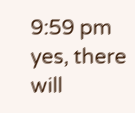9:59 pm
yes, there will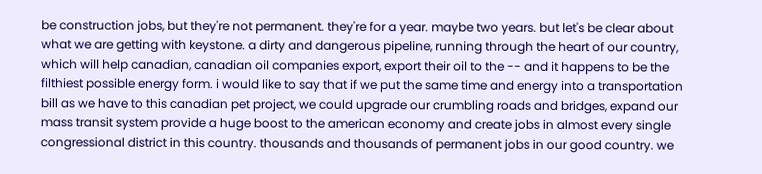be construction jobs, but they're not permanent. they're for a year. maybe two years. but let's be clear about what we are getting with keystone. a dirty and dangerous pipeline, running through the heart of our country, which will help canadian, canadian oil companies export, export their oil to the -- and it happens to be the filthiest possible energy form. i would like to say that if we put the same time and energy into a transportation bill as we have to this canadian pet project, we could upgrade our crumbling roads and bridges, expand our mass transit system provide a huge boost to the american economy and create jobs in almost every single congressional district in this country. thousands and thousands of permanent jobs in our good country. we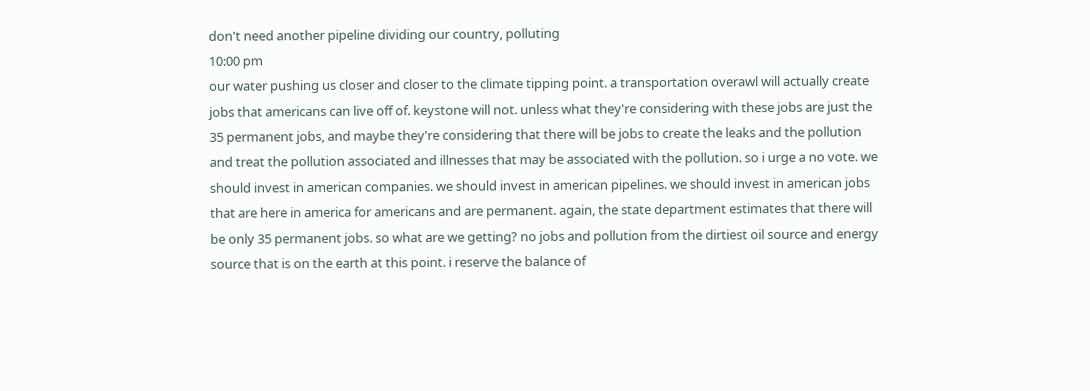don't need another pipeline dividing our country, polluting
10:00 pm
our water pushing us closer and closer to the climate tipping point. a transportation overawl will actually create jobs that americans can live off of. keystone will not. unless what they're considering with these jobs are just the 35 permanent jobs, and maybe they're considering that there will be jobs to create the leaks and the pollution and treat the pollution associated and illnesses that may be associated with the pollution. so i urge a no vote. we should invest in american companies. we should invest in american pipelines. we should invest in american jobs that are here in america for americans and are permanent. again, the state department estimates that there will be only 35 permanent jobs. so what are we getting? no jobs and pollution from the dirtiest oil source and energy source that is on the earth at this point. i reserve the balance of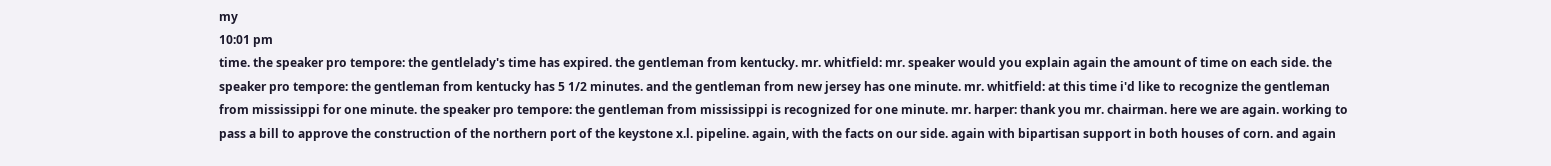my
10:01 pm
time. the speaker pro tempore: the gentlelady's time has expired. the gentleman from kentucky. mr. whitfield: mr. speaker would you explain again the amount of time on each side. the speaker pro tempore: the gentleman from kentucky has 5 1/2 minutes. and the gentleman from new jersey has one minute. mr. whitfield: at this time i'd like to recognize the gentleman from mississippi for one minute. the speaker pro tempore: the gentleman from mississippi is recognized for one minute. mr. harper: thank you mr. chairman. here we are again. working to pass a bill to approve the construction of the northern port of the keystone x.l. pipeline. again, with the facts on our side. again with bipartisan support in both houses of corn. and again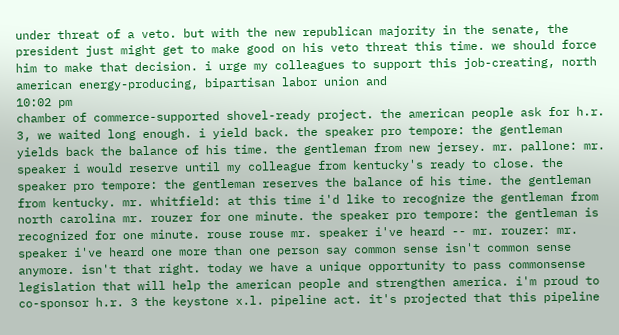under threat of a veto. but with the new republican majority in the senate, the president just might get to make good on his veto threat this time. we should force him to make that decision. i urge my colleagues to support this job-creating, north american energy-producing, bipartisan labor union and
10:02 pm
chamber of commerce-supported shovel-ready project. the american people ask for h.r. 3, we waited long enough. i yield back. the speaker pro tempore: the gentleman yields back the balance of his time. the gentleman from new jersey. mr. pallone: mr. speaker i would reserve until my colleague from kentucky's ready to close. the speaker pro tempore: the gentleman reserves the balance of his time. the gentleman from kentucky. mr. whitfield: at this time i'd like to recognize the gentleman from north carolina mr. rouzer for one minute. the speaker pro tempore: the gentleman is recognized for one minute. rouse rouse mr. speaker i've heard -- mr. rouzer: mr. speaker i've heard one more than one person say common sense isn't common sense anymore. isn't that right. today we have a unique opportunity to pass commonsense legislation that will help the american people and strengthen america. i'm proud to co-sponsor h.r. 3 the keystone x.l. pipeline act. it's projected that this pipeline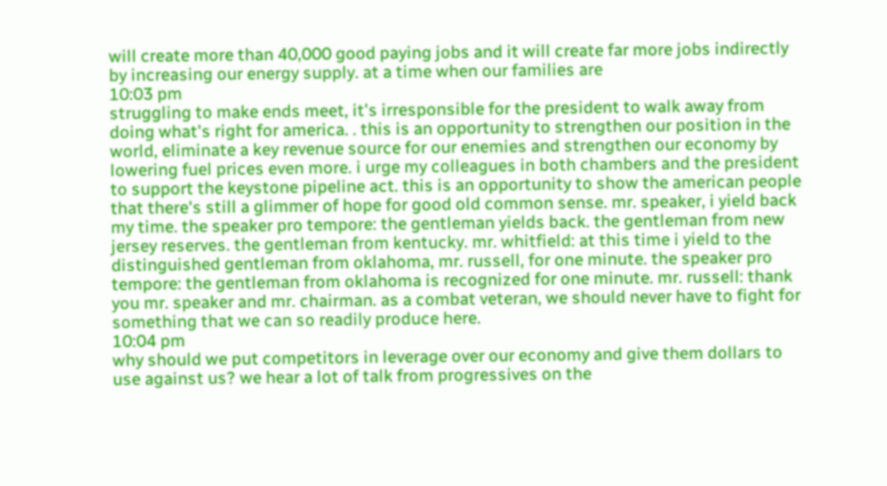will create more than 40,000 good paying jobs and it will create far more jobs indirectly by increasing our energy supply. at a time when our families are
10:03 pm
struggling to make ends meet, it's irresponsible for the president to walk away from doing what's right for america. . this is an opportunity to strengthen our position in the world, eliminate a key revenue source for our enemies and strengthen our economy by lowering fuel prices even more. i urge my colleagues in both chambers and the president to support the keystone pipeline act. this is an opportunity to show the american people that there's still a glimmer of hope for good old common sense. mr. speaker, i yield back my time. the speaker pro tempore: the gentleman yields back. the gentleman from new jersey reserves. the gentleman from kentucky. mr. whitfield: at this time i yield to the distinguished gentleman from oklahoma, mr. russell, for one minute. the speaker pro tempore: the gentleman from oklahoma is recognized for one minute. mr. russell: thank you mr. speaker and mr. chairman. as a combat veteran, we should never have to fight for something that we can so readily produce here.
10:04 pm
why should we put competitors in leverage over our economy and give them dollars to use against us? we hear a lot of talk from progressives on the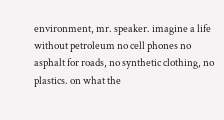environment, mr. speaker. imagine a life without petroleum no cell phones no asphalt for roads, no synthetic clothing, no plastics. on what the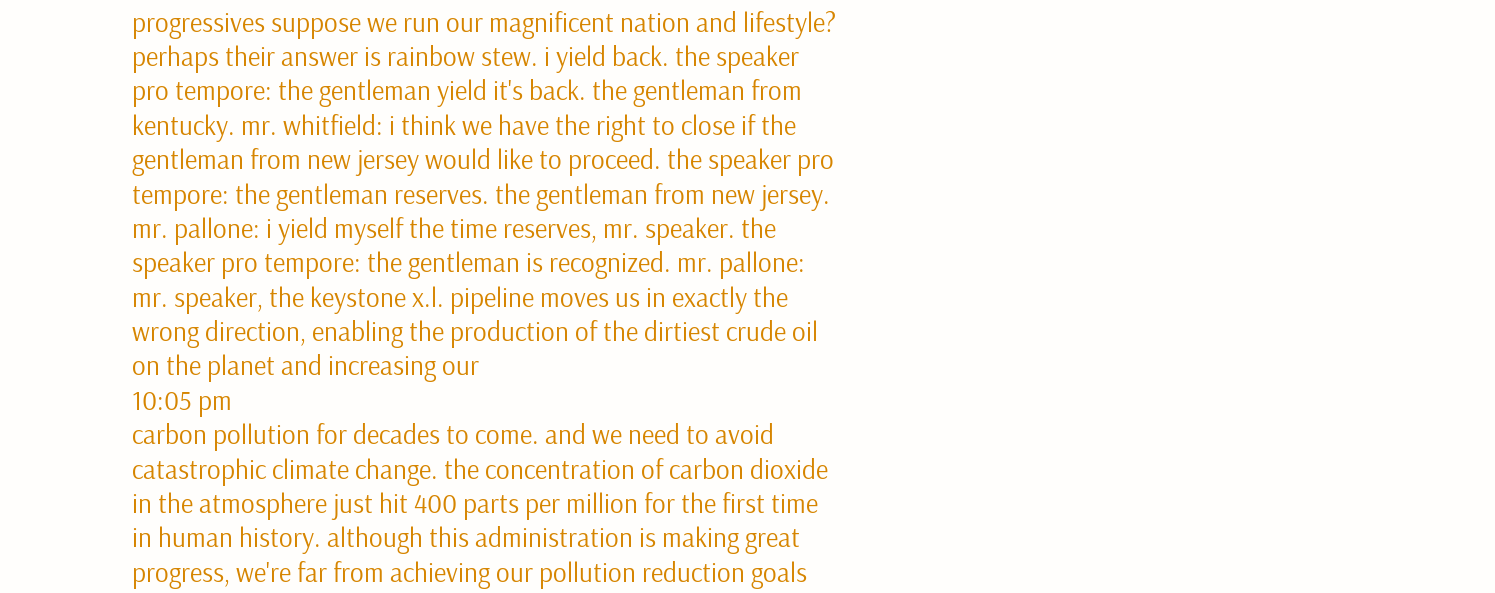progressives suppose we run our magnificent nation and lifestyle? perhaps their answer is rainbow stew. i yield back. the speaker pro tempore: the gentleman yield it's back. the gentleman from kentucky. mr. whitfield: i think we have the right to close if the gentleman from new jersey would like to proceed. the speaker pro tempore: the gentleman reserves. the gentleman from new jersey. mr. pallone: i yield myself the time reserves, mr. speaker. the speaker pro tempore: the gentleman is recognized. mr. pallone: mr. speaker, the keystone x.l. pipeline moves us in exactly the wrong direction, enabling the production of the dirtiest crude oil on the planet and increasing our
10:05 pm
carbon pollution for decades to come. and we need to avoid catastrophic climate change. the concentration of carbon dioxide in the atmosphere just hit 400 parts per million for the first time in human history. although this administration is making great progress, we're far from achieving our pollution reduction goals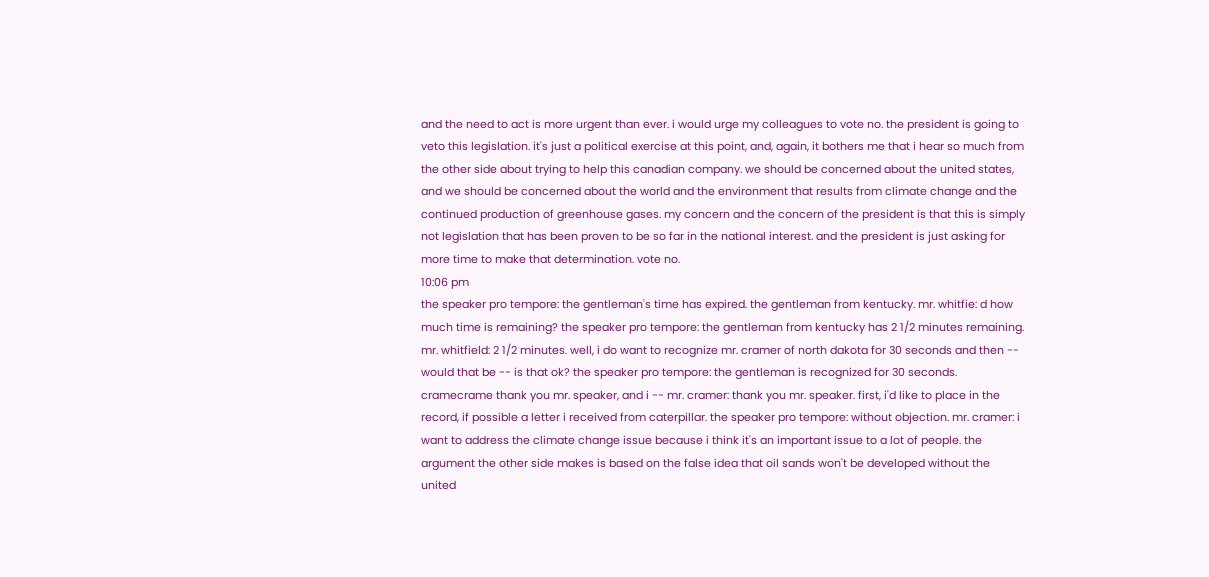and the need to act is more urgent than ever. i would urge my colleagues to vote no. the president is going to veto this legislation. it's just a political exercise at this point, and, again, it bothers me that i hear so much from the other side about trying to help this canadian company. we should be concerned about the united states, and we should be concerned about the world and the environment that results from climate change and the continued production of greenhouse gases. my concern and the concern of the president is that this is simply not legislation that has been proven to be so far in the national interest. and the president is just asking for more time to make that determination. vote no.
10:06 pm
the speaker pro tempore: the gentleman's time has expired. the gentleman from kentucky. mr. whitfie: d how much time is remaining? the speaker pro tempore: the gentleman from kentucky has 2 1/2 minutes remaining. mr. whitfield: 2 1/2 minutes. well, i do want to recognize mr. cramer of north dakota for 30 seconds and then -- would that be -- is that ok? the speaker pro tempore: the gentleman is recognized for 30 seconds. cramecrame thank you mr. speaker, and i -- mr. cramer: thank you mr. speaker. first, i'd like to place in the record, if possible a letter i received from caterpillar. the speaker pro tempore: without objection. mr. cramer: i want to address the climate change issue because i think it's an important issue to a lot of people. the argument the other side makes is based on the false idea that oil sands won't be developed without the united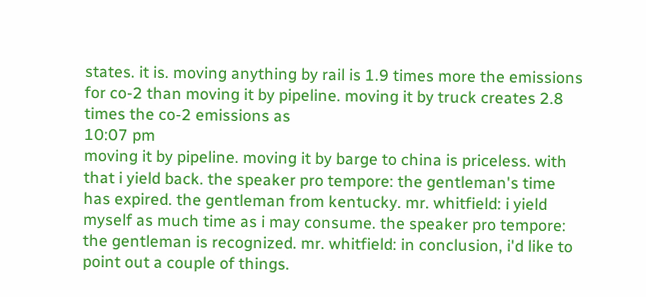states. it is. moving anything by rail is 1.9 times more the emissions for co-2 than moving it by pipeline. moving it by truck creates 2.8 times the co-2 emissions as
10:07 pm
moving it by pipeline. moving it by barge to china is priceless. with that i yield back. the speaker pro tempore: the gentleman's time has expired. the gentleman from kentucky. mr. whitfield: i yield myself as much time as i may consume. the speaker pro tempore: the gentleman is recognized. mr. whitfield: in conclusion, i'd like to point out a couple of things.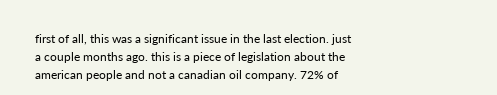first of all, this was a significant issue in the last election. just a couple months ago. this is a piece of legislation about the american people and not a canadian oil company. 72% of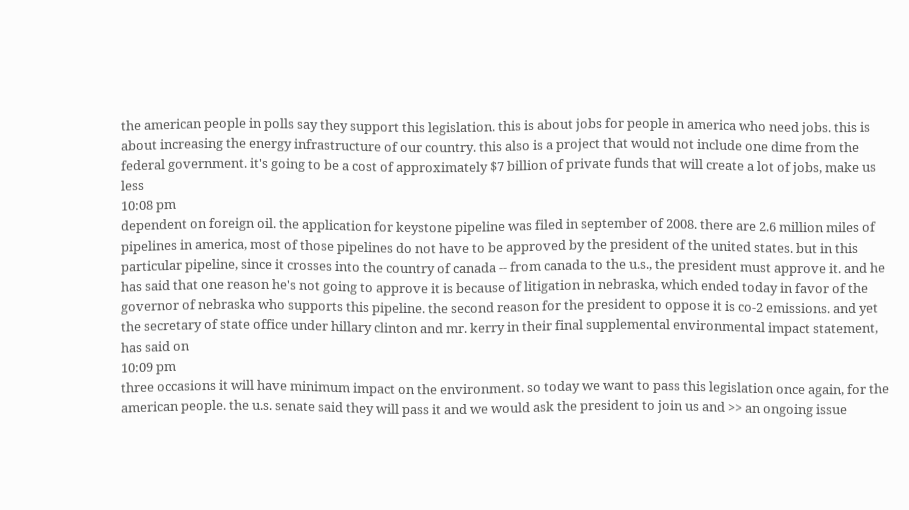the american people in polls say they support this legislation. this is about jobs for people in america who need jobs. this is about increasing the energy infrastructure of our country. this also is a project that would not include one dime from the federal government. it's going to be a cost of approximately $7 billion of private funds that will create a lot of jobs, make us less
10:08 pm
dependent on foreign oil. the application for keystone pipeline was filed in september of 2008. there are 2.6 million miles of pipelines in america, most of those pipelines do not have to be approved by the president of the united states. but in this particular pipeline, since it crosses into the country of canada -- from canada to the u.s., the president must approve it. and he has said that one reason he's not going to approve it is because of litigation in nebraska, which ended today in favor of the governor of nebraska who supports this pipeline. the second reason for the president to oppose it is co-2 emissions. and yet the secretary of state office under hillary clinton and mr. kerry in their final supplemental environmental impact statement, has said on
10:09 pm
three occasions it will have minimum impact on the environment. so today we want to pass this legislation once again, for the american people. the u.s. senate said they will pass it and we would ask the president to join us and >> an ongoing issue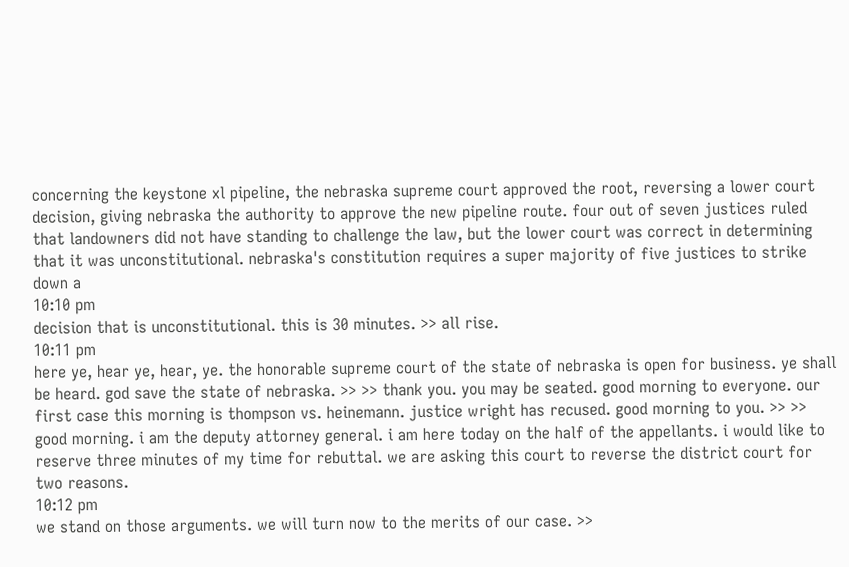concerning the keystone xl pipeline, the nebraska supreme court approved the root, reversing a lower court decision, giving nebraska the authority to approve the new pipeline route. four out of seven justices ruled that landowners did not have standing to challenge the law, but the lower court was correct in determining that it was unconstitutional. nebraska's constitution requires a super majority of five justices to strike down a
10:10 pm
decision that is unconstitutional. this is 30 minutes. >> all rise.
10:11 pm
here ye, hear ye, hear, ye. the honorable supreme court of the state of nebraska is open for business. ye shall be heard. god save the state of nebraska. >> >> thank you. you may be seated. good morning to everyone. our first case this morning is thompson vs. heinemann. justice wright has recused. good morning to you. >> >> good morning. i am the deputy attorney general. i am here today on the half of the appellants. i would like to reserve three minutes of my time for rebuttal. we are asking this court to reverse the district court for two reasons.
10:12 pm
we stand on those arguments. we will turn now to the merits of our case. >>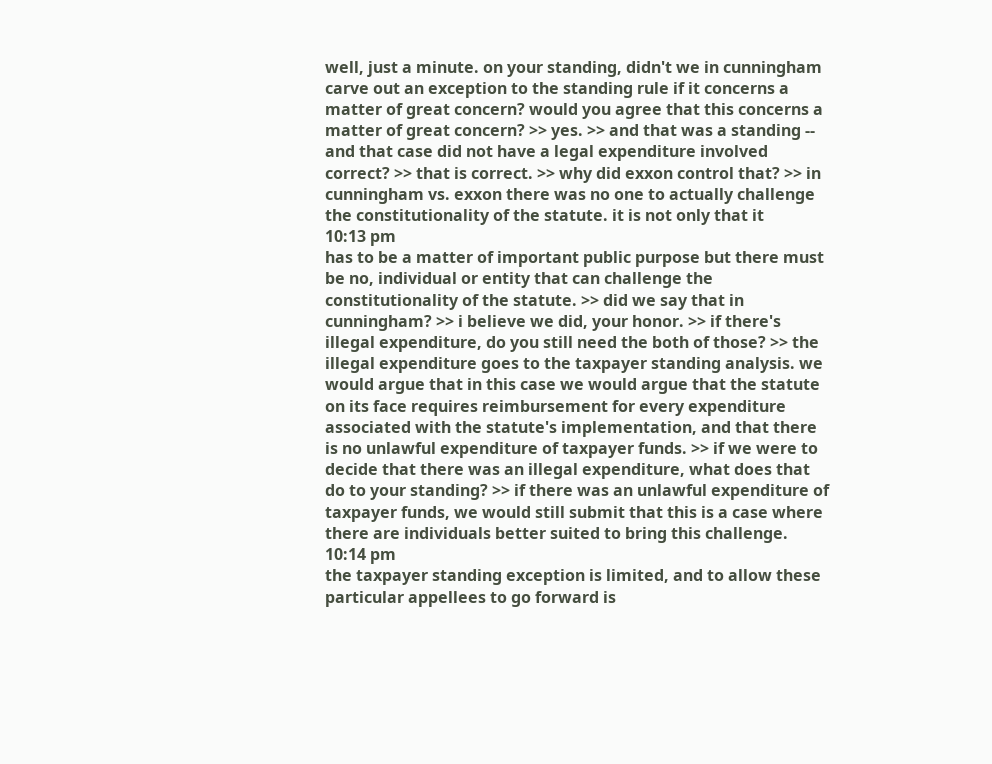well, just a minute. on your standing, didn't we in cunningham carve out an exception to the standing rule if it concerns a matter of great concern? would you agree that this concerns a matter of great concern? >> yes. >> and that was a standing -- and that case did not have a legal expenditure involved correct? >> that is correct. >> why did exxon control that? >> in cunningham vs. exxon there was no one to actually challenge the constitutionality of the statute. it is not only that it
10:13 pm
has to be a matter of important public purpose but there must be no, individual or entity that can challenge the constitutionality of the statute. >> did we say that in cunningham? >> i believe we did, your honor. >> if there's illegal expenditure, do you still need the both of those? >> the illegal expenditure goes to the taxpayer standing analysis. we would argue that in this case we would argue that the statute on its face requires reimbursement for every expenditure associated with the statute's implementation, and that there is no unlawful expenditure of taxpayer funds. >> if we were to decide that there was an illegal expenditure, what does that do to your standing? >> if there was an unlawful expenditure of taxpayer funds, we would still submit that this is a case where there are individuals better suited to bring this challenge.
10:14 pm
the taxpayer standing exception is limited, and to allow these particular appellees to go forward is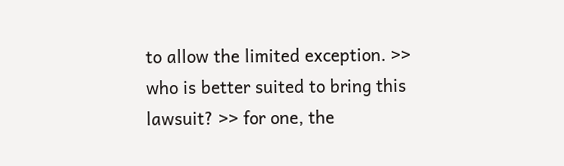to allow the limited exception. >> who is better suited to bring this lawsuit? >> for one, the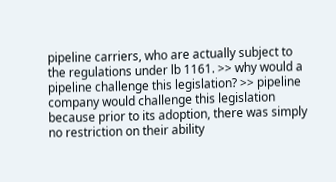pipeline carriers, who are actually subject to the regulations under lb 1161. >> why would a pipeline challenge this legislation? >> pipeline company would challenge this legislation because prior to its adoption, there was simply no restriction on their ability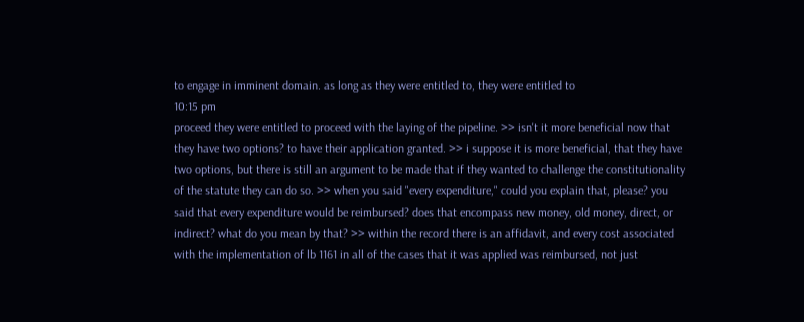to engage in imminent domain. as long as they were entitled to, they were entitled to
10:15 pm
proceed they were entitled to proceed with the laying of the pipeline. >> isn't it more beneficial now that they have two options? to have their application granted. >> i suppose it is more beneficial, that they have two options, but there is still an argument to be made that if they wanted to challenge the constitutionality of the statute they can do so. >> when you said "every expenditure," could you explain that, please? you said that every expenditure would be reimbursed? does that encompass new money, old money, direct, or indirect? what do you mean by that? >> within the record there is an affidavit, and every cost associated with the implementation of lb 1161 in all of the cases that it was applied was reimbursed, not just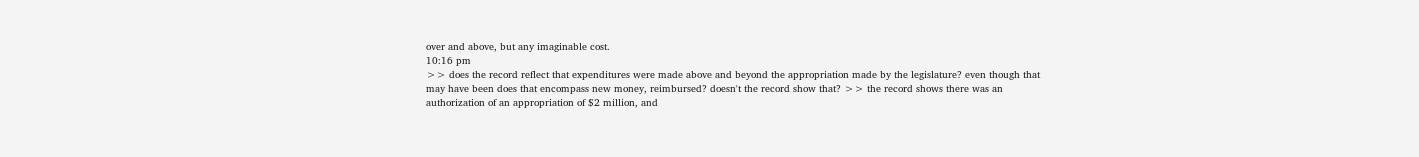over and above, but any imaginable cost.
10:16 pm
>> does the record reflect that expenditures were made above and beyond the appropriation made by the legislature? even though that may have been does that encompass new money, reimbursed? doesn't the record show that? >> the record shows there was an authorization of an appropriation of $2 million, and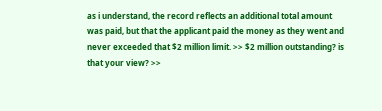as i understand, the record reflects an additional total amount was paid, but that the applicant paid the money as they went and never exceeded that $2 million limit. >> $2 million outstanding? is that your view? >>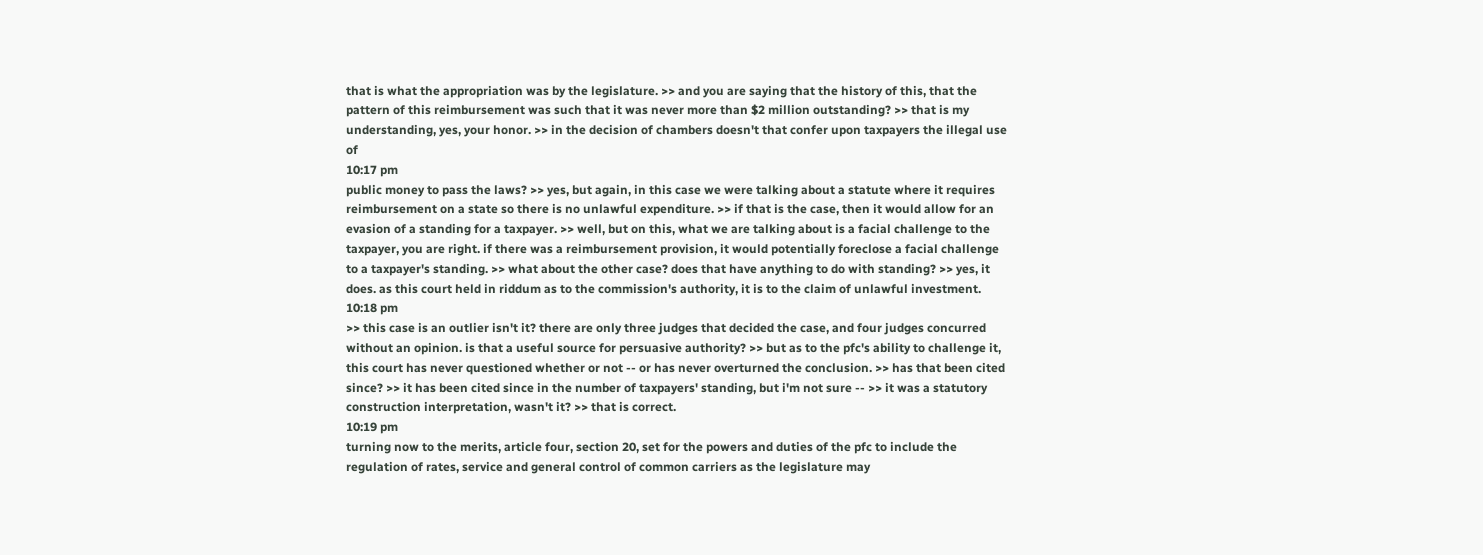that is what the appropriation was by the legislature. >> and you are saying that the history of this, that the pattern of this reimbursement was such that it was never more than $2 million outstanding? >> that is my understanding, yes, your honor. >> in the decision of chambers doesn't that confer upon taxpayers the illegal use of
10:17 pm
public money to pass the laws? >> yes, but again, in this case we were talking about a statute where it requires reimbursement on a state so there is no unlawful expenditure. >> if that is the case, then it would allow for an evasion of a standing for a taxpayer. >> well, but on this, what we are talking about is a facial challenge to the taxpayer, you are right. if there was a reimbursement provision, it would potentially foreclose a facial challenge to a taxpayer's standing. >> what about the other case? does that have anything to do with standing? >> yes, it does. as this court held in riddum as to the commission's authority, it is to the claim of unlawful investment.
10:18 pm
>> this case is an outlier isn't it? there are only three judges that decided the case, and four judges concurred without an opinion. is that a useful source for persuasive authority? >> but as to the pfc's ability to challenge it, this court has never questioned whether or not -- or has never overturned the conclusion. >> has that been cited since? >> it has been cited since in the number of taxpayers' standing, but i'm not sure -- >> it was a statutory construction interpretation, wasn't it? >> that is correct.
10:19 pm
turning now to the merits, article four, section 20, set for the powers and duties of the pfc to include the regulation of rates, service and general control of common carriers as the legislature may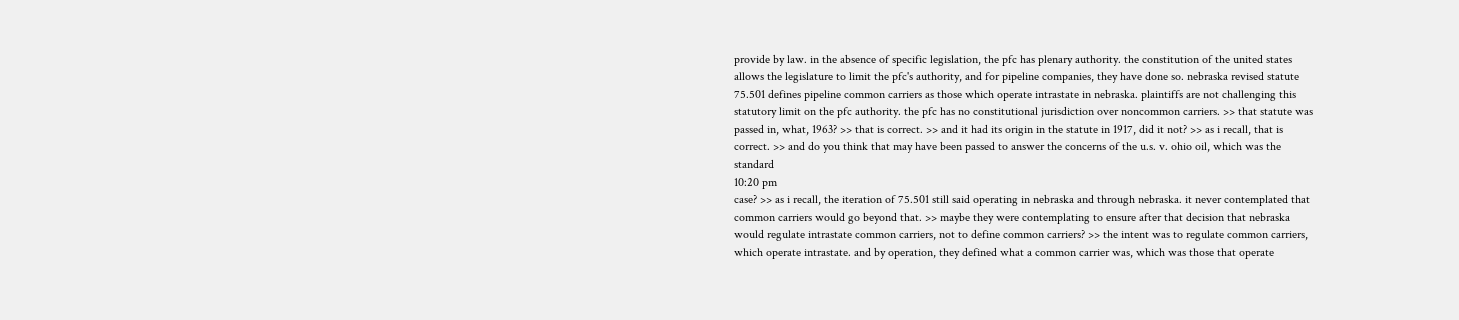provide by law. in the absence of specific legislation, the pfc has plenary authority. the constitution of the united states allows the legislature to limit the pfc's authority, and for pipeline companies, they have done so. nebraska revised statute 75.501 defines pipeline common carriers as those which operate intrastate in nebraska. plaintiffs are not challenging this statutory limit on the pfc authority. the pfc has no constitutional jurisdiction over noncommon carriers. >> that statute was passed in, what, 1963? >> that is correct. >> and it had its origin in the statute in 1917, did it not? >> as i recall, that is correct. >> and do you think that may have been passed to answer the concerns of the u.s. v. ohio oil, which was the standard
10:20 pm
case? >> as i recall, the iteration of 75.501 still said operating in nebraska and through nebraska. it never contemplated that common carriers would go beyond that. >> maybe they were contemplating to ensure after that decision that nebraska would regulate intrastate common carriers, not to define common carriers? >> the intent was to regulate common carriers, which operate intrastate. and by operation, they defined what a common carrier was, which was those that operate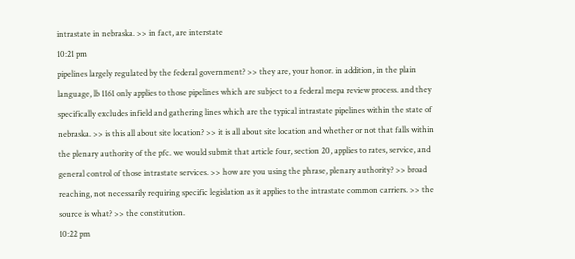intrastate in nebraska. >> in fact, are interstate
10:21 pm
pipelines largely regulated by the federal government? >> they are, your honor. in addition, in the plain language, lb 1161 only applies to those pipelines which are subject to a federal mepa review process. and they specifically excludes infield and gathering lines which are the typical intrastate pipelines within the state of nebraska. >> is this all about site location? >> it is all about site location and whether or not that falls within the plenary authority of the pfc. we would submit that article four, section 20, applies to rates, service, and general control of those intrastate services. >> how are you using the phrase, plenary authority? >> broad reaching, not necessarily requiring specific legislation as it applies to the intrastate common carriers. >> the source is what? >> the constitution.
10:22 pm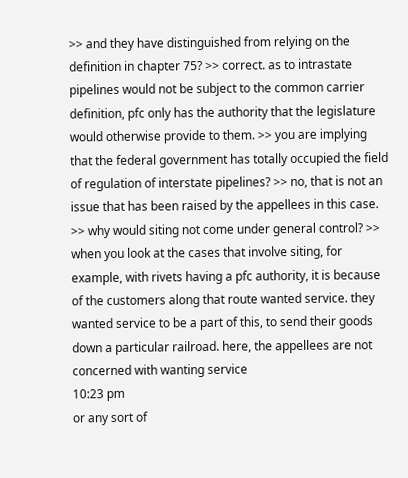>> and they have distinguished from relying on the definition in chapter 75? >> correct. as to intrastate pipelines would not be subject to the common carrier definition, pfc only has the authority that the legislature would otherwise provide to them. >> you are implying that the federal government has totally occupied the field of regulation of interstate pipelines? >> no, that is not an issue that has been raised by the appellees in this case. >> why would siting not come under general control? >> when you look at the cases that involve siting, for example, with rivets having a pfc authority, it is because of the customers along that route wanted service. they wanted service to be a part of this, to send their goods down a particular railroad. here, the appellees are not concerned with wanting service
10:23 pm
or any sort of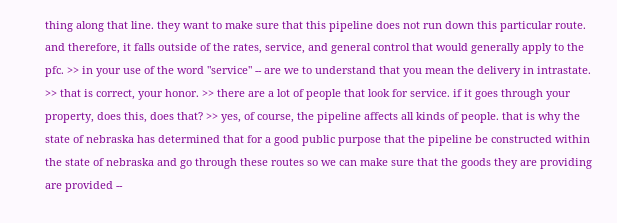thing along that line. they want to make sure that this pipeline does not run down this particular route. and therefore, it falls outside of the rates, service, and general control that would generally apply to the pfc. >> in your use of the word "service" -- are we to understand that you mean the delivery in intrastate. >> that is correct, your honor. >> there are a lot of people that look for service. if it goes through your property, does this, does that? >> yes, of course, the pipeline affects all kinds of people. that is why the state of nebraska has determined that for a good public purpose that the pipeline be constructed within the state of nebraska and go through these routes so we can make sure that the goods they are providing are provided --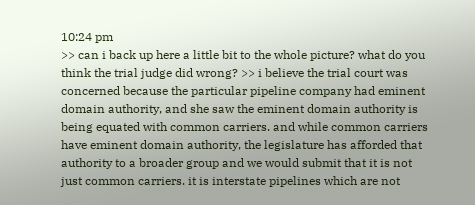10:24 pm
>> can i back up here a little bit to the whole picture? what do you think the trial judge did wrong? >> i believe the trial court was concerned because the particular pipeline company had eminent domain authority, and she saw the eminent domain authority is being equated with common carriers. and while common carriers have eminent domain authority, the legislature has afforded that authority to a broader group and we would submit that it is not just common carriers. it is interstate pipelines which are not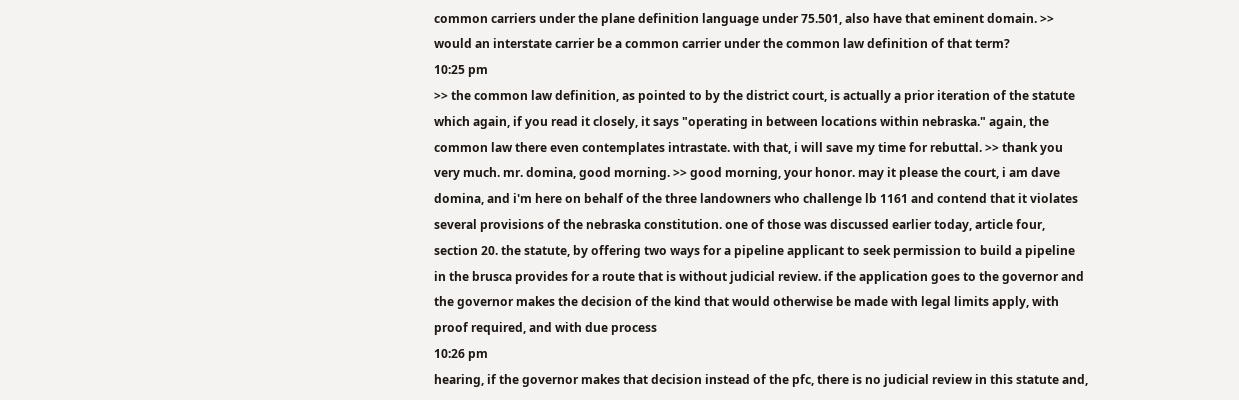common carriers under the plane definition language under 75.501, also have that eminent domain. >> would an interstate carrier be a common carrier under the common law definition of that term?
10:25 pm
>> the common law definition, as pointed to by the district court, is actually a prior iteration of the statute which again, if you read it closely, it says "operating in between locations within nebraska." again, the common law there even contemplates intrastate. with that, i will save my time for rebuttal. >> thank you very much. mr. domina, good morning. >> good morning, your honor. may it please the court, i am dave domina, and i'm here on behalf of the three landowners who challenge lb 1161 and contend that it violates several provisions of the nebraska constitution. one of those was discussed earlier today, article four, section 20. the statute, by offering two ways for a pipeline applicant to seek permission to build a pipeline in the brusca provides for a route that is without judicial review. if the application goes to the governor and the governor makes the decision of the kind that would otherwise be made with legal limits apply, with proof required, and with due process
10:26 pm
hearing, if the governor makes that decision instead of the pfc, there is no judicial review in this statute and,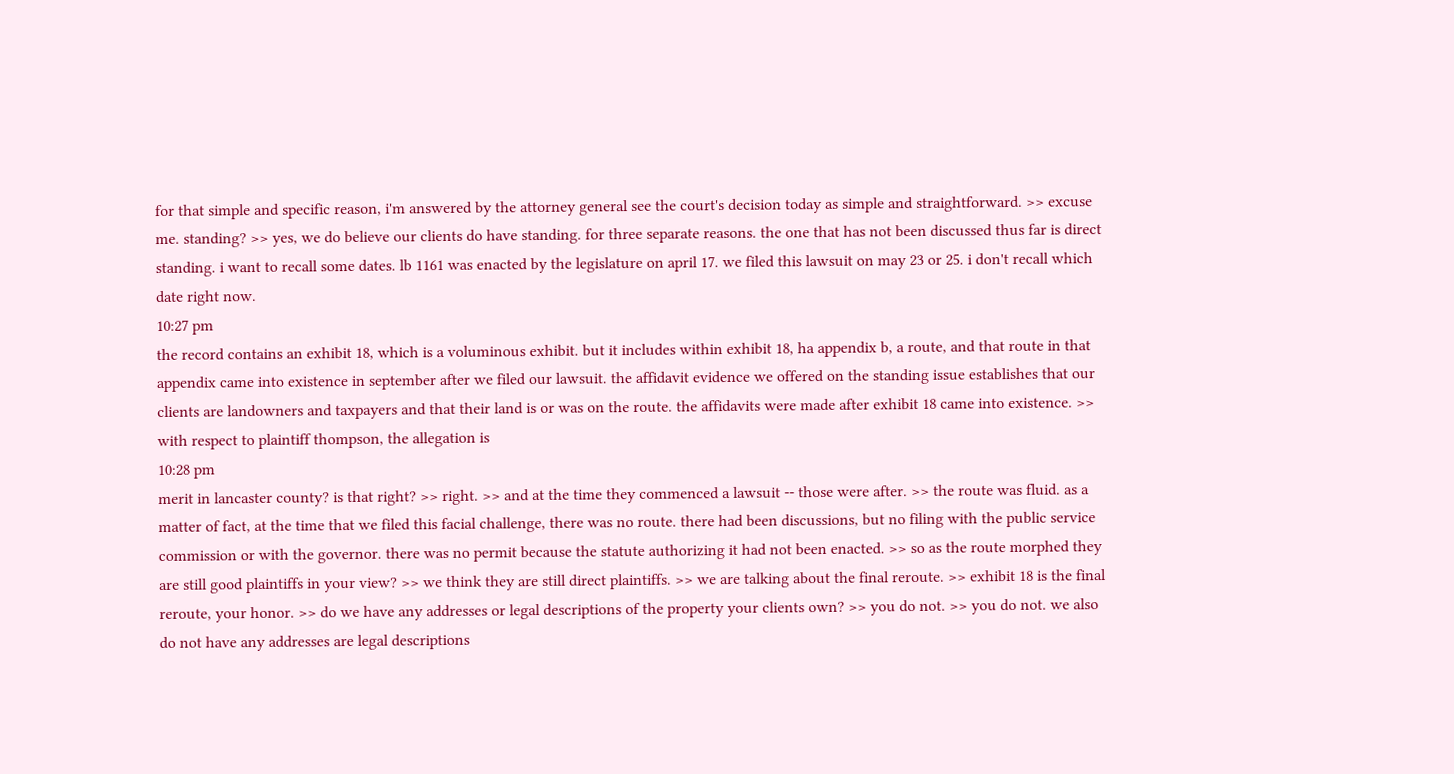for that simple and specific reason, i'm answered by the attorney general see the court's decision today as simple and straightforward. >> excuse me. standing? >> yes, we do believe our clients do have standing. for three separate reasons. the one that has not been discussed thus far is direct standing. i want to recall some dates. lb 1161 was enacted by the legislature on april 17. we filed this lawsuit on may 23 or 25. i don't recall which date right now.
10:27 pm
the record contains an exhibit 18, which is a voluminous exhibit. but it includes within exhibit 18, ha appendix b, a route, and that route in that appendix came into existence in september after we filed our lawsuit. the affidavit evidence we offered on the standing issue establishes that our clients are landowners and taxpayers and that their land is or was on the route. the affidavits were made after exhibit 18 came into existence. >> with respect to plaintiff thompson, the allegation is
10:28 pm
merit in lancaster county? is that right? >> right. >> and at the time they commenced a lawsuit -- those were after. >> the route was fluid. as a matter of fact, at the time that we filed this facial challenge, there was no route. there had been discussions, but no filing with the public service commission or with the governor. there was no permit because the statute authorizing it had not been enacted. >> so as the route morphed they are still good plaintiffs in your view? >> we think they are still direct plaintiffs. >> we are talking about the final reroute. >> exhibit 18 is the final reroute, your honor. >> do we have any addresses or legal descriptions of the property your clients own? >> you do not. >> you do not. we also do not have any addresses are legal descriptions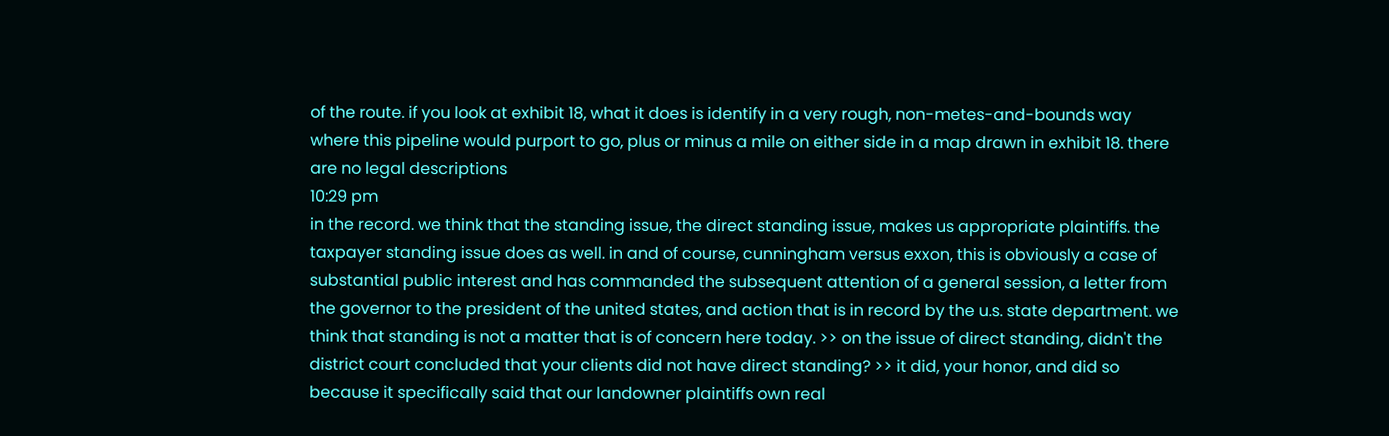of the route. if you look at exhibit 18, what it does is identify in a very rough, non-metes-and-bounds way where this pipeline would purport to go, plus or minus a mile on either side in a map drawn in exhibit 18. there are no legal descriptions
10:29 pm
in the record. we think that the standing issue, the direct standing issue, makes us appropriate plaintiffs. the taxpayer standing issue does as well. in and of course, cunningham versus exxon, this is obviously a case of substantial public interest and has commanded the subsequent attention of a general session, a letter from the governor to the president of the united states, and action that is in record by the u.s. state department. we think that standing is not a matter that is of concern here today. >> on the issue of direct standing, didn't the district court concluded that your clients did not have direct standing? >> it did, your honor, and did so because it specifically said that our landowner plaintiffs own real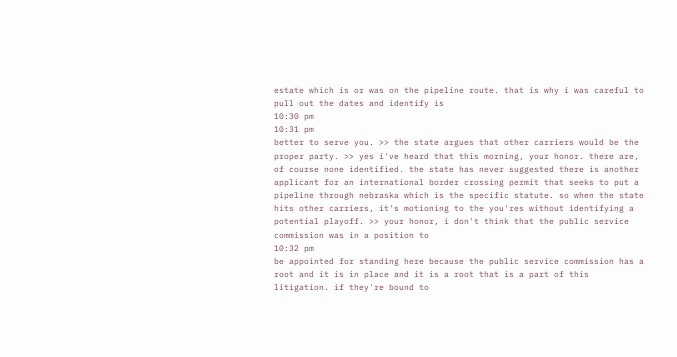estate which is or was on the pipeline route. that is why i was careful to pull out the dates and identify is
10:30 pm
10:31 pm
better to serve you. >> the state argues that other carriers would be the proper party. >> yes i've heard that this morning, your honor. there are, of course none identified. the state has never suggested there is another applicant for an international border crossing permit that seeks to put a pipeline through nebraska which is the specific statute. so when the state hits other carriers, it's motioning to the you'res without identifying a potential playoff. >> your honor, i don't think that the public service commission was in a position to
10:32 pm
be appointed for standing here because the public service commission has a root and it is in place and it is a root that is a part of this litigation. if they're bound to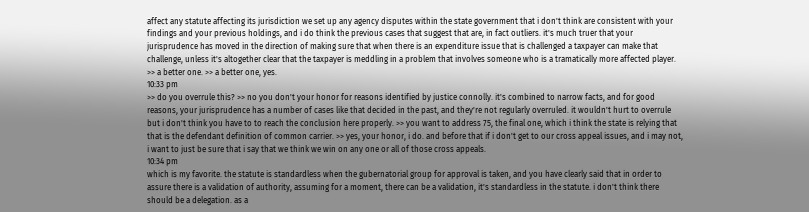affect any statute affecting its jurisdiction we set up any agency disputes within the state government that i don't think are consistent with your findings and your previous holdings, and i do think the previous cases that suggest that are, in fact outliers. it's much truer that your jurisprudence has moved in the direction of making sure that when there is an expenditure issue that is challenged a taxpayer can make that challenge, unless it's altogether clear that the taxpayer is meddling in a problem that involves someone who is a tramatically more affected player. >> a better one. >> a better one, yes.
10:33 pm
>> do you overrule this? >> no you don't your honor for reasons identified by justice connolly. it's combined to narrow facts, and for good reasons, your jurisprudence has a number of cases like that decided in the past, and they're not regularly overruled. it wouldn't hurt to overrule but i don't think you have to to reach the conclusion here properly. >> you want to address 75, the final one, which i think the state is relying that that is the defendant definition of common carrier. >> yes, your honor, i do. and before that if i don't get to our cross appeal issues, and i may not, i want to just be sure that i say that we think we win on any one or all of those cross appeals.
10:34 pm
which is my favorite. the statute is standardless when the gubernatorial group for approval is taken, and you have clearly said that in order to assure there is a validation of authority, assuming for a moment, there can be a validation, it's standardless in the statute. i don't think there should be a delegation. as a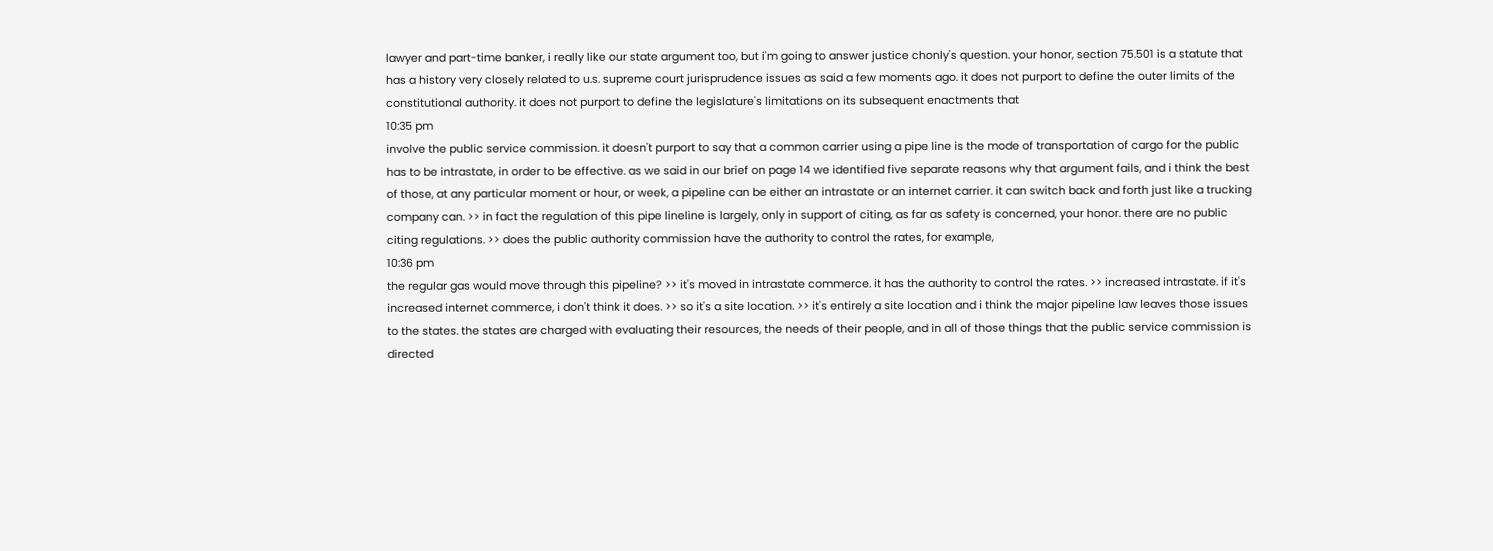lawyer and part-time banker, i really like our state argument too, but i'm going to answer justice chonly's question. your honor, section 75.501 is a statute that has a history very closely related to u.s. supreme court jurisprudence issues as said a few moments ago. it does not purport to define the outer limits of the constitutional authority. it does not purport to define the legislature's limitations on its subsequent enactments that
10:35 pm
involve the public service commission. it doesn't purport to say that a common carrier using a pipe line is the mode of transportation of cargo for the public has to be intrastate, in order to be effective. as we said in our brief on page 14 we identified five separate reasons why that argument fails, and i think the best of those, at any particular moment or hour, or week, a pipeline can be either an intrastate or an internet carrier. it can switch back and forth just like a trucking company can. >> in fact the regulation of this pipe lineline is largely, only in support of citing, as far as safety is concerned, your honor. there are no public citing regulations. >> does the public authority commission have the authority to control the rates, for example,
10:36 pm
the regular gas would move through this pipeline? >> it's moved in intrastate commerce. it has the authority to control the rates. >> increased intrastate. if it's increased internet commerce, i don't think it does. >> so it's a site location. >> it's entirely a site location and i think the major pipeline law leaves those issues to the states. the states are charged with evaluating their resources, the needs of their people, and in all of those things that the public service commission is directed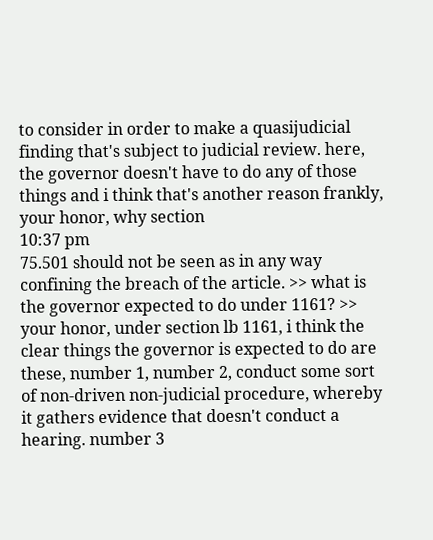to consider in order to make a quasijudicial finding that's subject to judicial review. here, the governor doesn't have to do any of those things and i think that's another reason frankly, your honor, why section
10:37 pm
75.501 should not be seen as in any way confining the breach of the article. >> what is the governor expected to do under 1161? >> your honor, under section lb 1161, i think the clear things the governor is expected to do are these, number 1, number 2, conduct some sort of non-driven non-judicial procedure, whereby it gathers evidence that doesn't conduct a hearing. number 3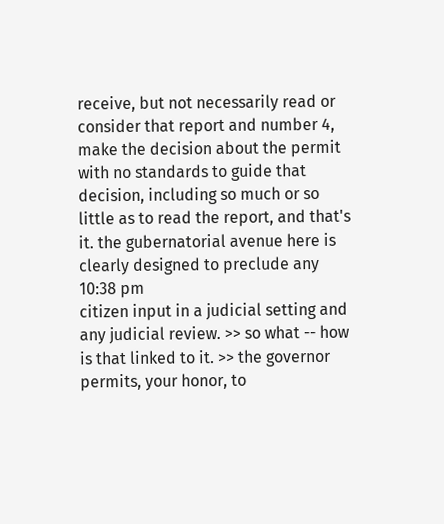receive, but not necessarily read or consider that report and number 4, make the decision about the permit with no standards to guide that decision, including so much or so little as to read the report, and that's it. the gubernatorial avenue here is clearly designed to preclude any
10:38 pm
citizen input in a judicial setting and any judicial review. >> so what -- how is that linked to it. >> the governor permits, your honor, to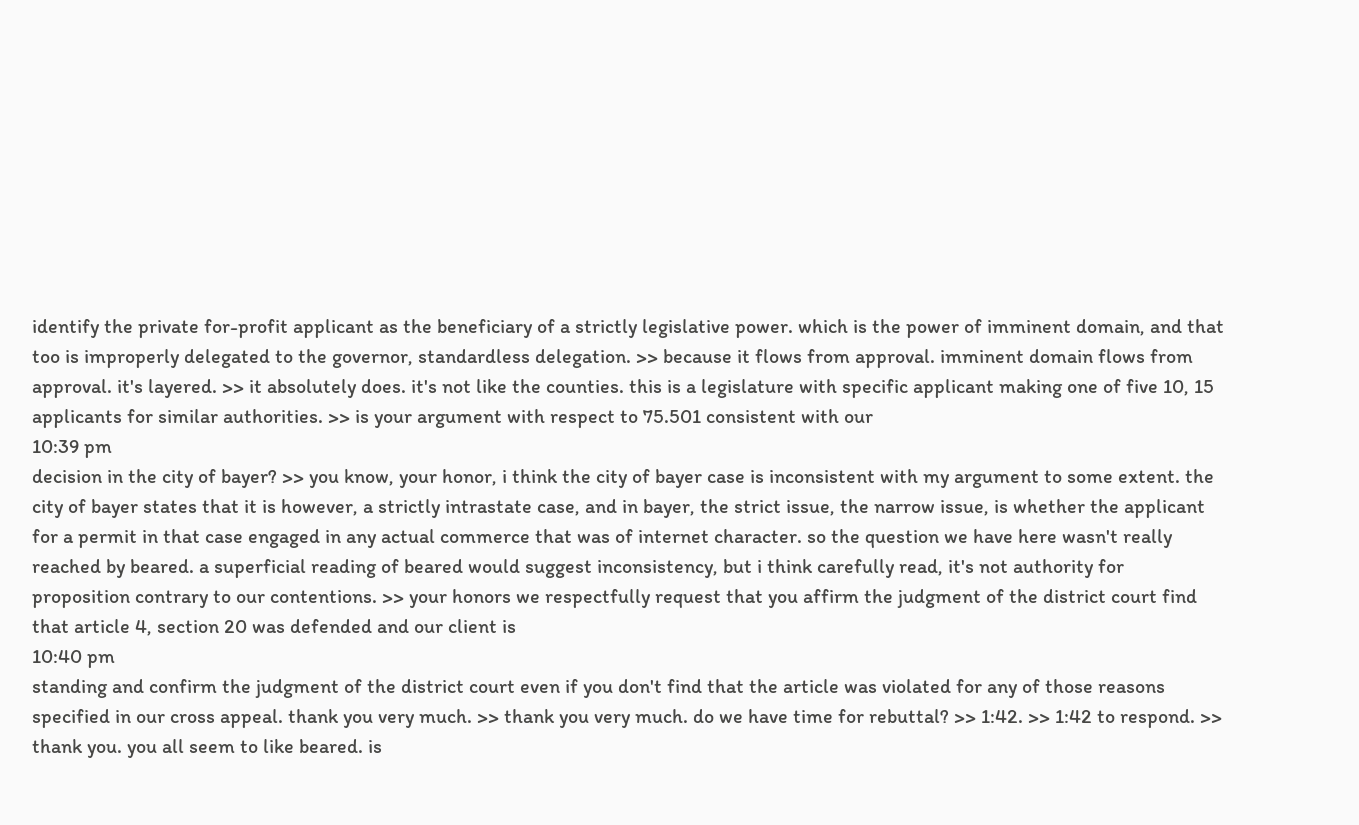identify the private for-profit applicant as the beneficiary of a strictly legislative power. which is the power of imminent domain, and that too is improperly delegated to the governor, standardless delegation. >> because it flows from approval. imminent domain flows from approval. it's layered. >> it absolutely does. it's not like the counties. this is a legislature with specific applicant making one of five 10, 15 applicants for similar authorities. >> is your argument with respect to 75.501 consistent with our
10:39 pm
decision in the city of bayer? >> you know, your honor, i think the city of bayer case is inconsistent with my argument to some extent. the city of bayer states that it is however, a strictly intrastate case, and in bayer, the strict issue, the narrow issue, is whether the applicant for a permit in that case engaged in any actual commerce that was of internet character. so the question we have here wasn't really reached by beared. a superficial reading of beared would suggest inconsistency, but i think carefully read, it's not authority for proposition contrary to our contentions. >> your honors we respectfully request that you affirm the judgment of the district court find that article 4, section 20 was defended and our client is
10:40 pm
standing and confirm the judgment of the district court even if you don't find that the article was violated for any of those reasons specified in our cross appeal. thank you very much. >> thank you very much. do we have time for rebuttal? >> 1:42. >> 1:42 to respond. >> thank you. you all seem to like beared. is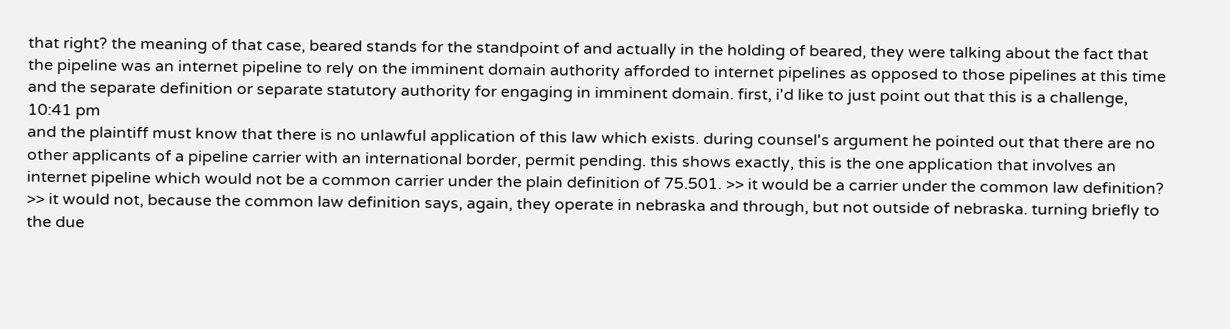that right? the meaning of that case, beared stands for the standpoint of and actually in the holding of beared, they were talking about the fact that the pipeline was an internet pipeline to rely on the imminent domain authority afforded to internet pipelines as opposed to those pipelines at this time and the separate definition or separate statutory authority for engaging in imminent domain. first, i'd like to just point out that this is a challenge,
10:41 pm
and the plaintiff must know that there is no unlawful application of this law which exists. during counsel's argument he pointed out that there are no other applicants of a pipeline carrier with an international border, permit pending. this shows exactly, this is the one application that involves an internet pipeline which would not be a common carrier under the plain definition of 75.501. >> it would be a carrier under the common law definition? >> it would not, because the common law definition says, again, they operate in nebraska and through, but not outside of nebraska. turning briefly to the due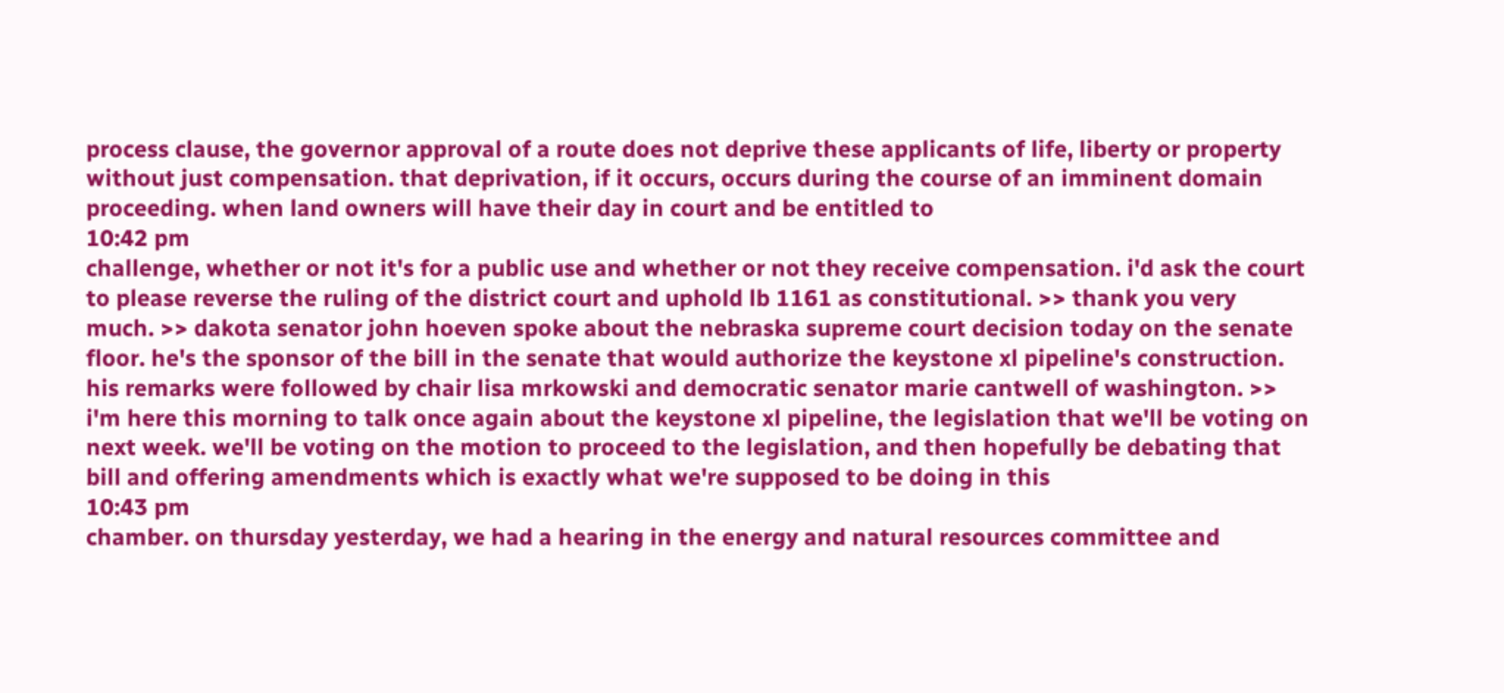process clause, the governor approval of a route does not deprive these applicants of life, liberty or property without just compensation. that deprivation, if it occurs, occurs during the course of an imminent domain proceeding. when land owners will have their day in court and be entitled to
10:42 pm
challenge, whether or not it's for a public use and whether or not they receive compensation. i'd ask the court to please reverse the ruling of the district court and uphold lb 1161 as constitutional. >> thank you very much. >> dakota senator john hoeven spoke about the nebraska supreme court decision today on the senate floor. he's the sponsor of the bill in the senate that would authorize the keystone xl pipeline's construction. his remarks were followed by chair lisa mrkowski and democratic senator marie cantwell of washington. >> i'm here this morning to talk once again about the keystone xl pipeline, the legislation that we'll be voting on next week. we'll be voting on the motion to proceed to the legislation, and then hopefully be debating that bill and offering amendments which is exactly what we're supposed to be doing in this
10:43 pm
chamber. on thursday yesterday, we had a hearing in the energy and natural resources committee and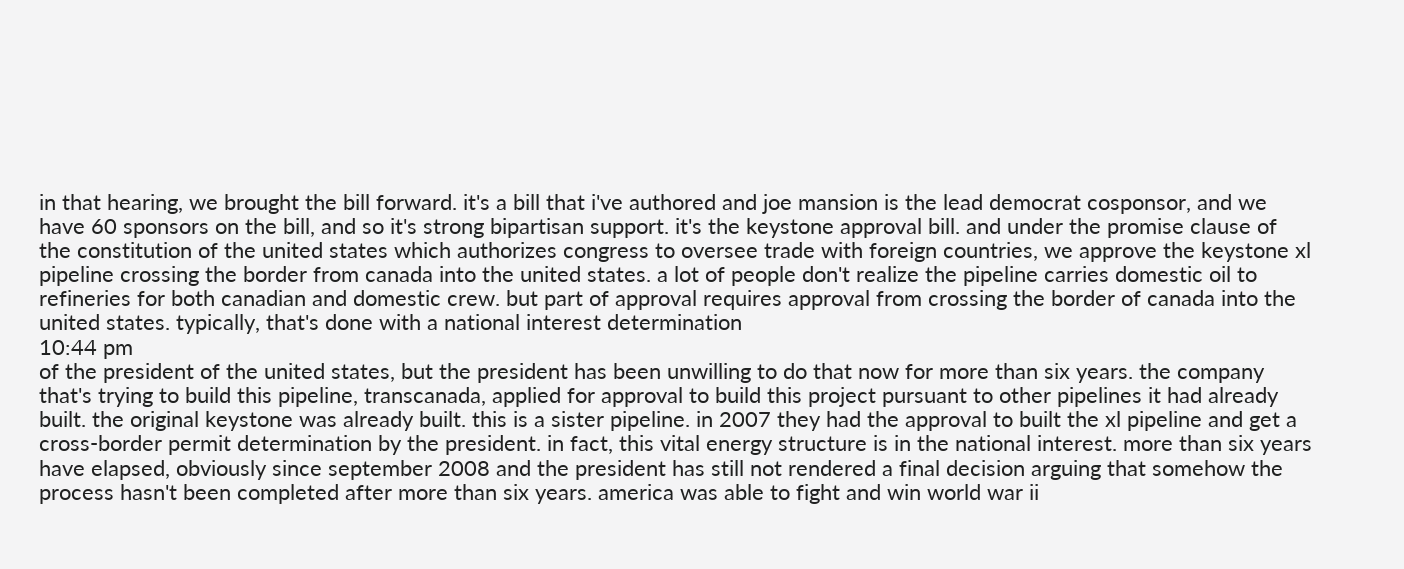in that hearing, we brought the bill forward. it's a bill that i've authored and joe mansion is the lead democrat cosponsor, and we have 60 sponsors on the bill, and so it's strong bipartisan support. it's the keystone approval bill. and under the promise clause of the constitution of the united states which authorizes congress to oversee trade with foreign countries, we approve the keystone xl pipeline crossing the border from canada into the united states. a lot of people don't realize the pipeline carries domestic oil to refineries for both canadian and domestic crew. but part of approval requires approval from crossing the border of canada into the united states. typically, that's done with a national interest determination
10:44 pm
of the president of the united states, but the president has been unwilling to do that now for more than six years. the company that's trying to build this pipeline, transcanada, applied for approval to build this project pursuant to other pipelines it had already built. the original keystone was already built. this is a sister pipeline. in 2007 they had the approval to built the xl pipeline and get a cross-border permit determination by the president. in fact, this vital energy structure is in the national interest. more than six years have elapsed, obviously since september 2008 and the president has still not rendered a final decision arguing that somehow the process hasn't been completed after more than six years. america was able to fight and win world war ii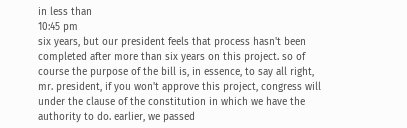in less than
10:45 pm
six years, but our president feels that process hasn't been completed after more than six years on this project. so of course the purpose of the bill is, in essence, to say all right, mr. president, if you won't approve this project, congress will under the clause of the constitution in which we have the authority to do. earlier, we passed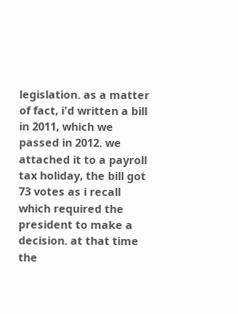legislation. as a matter of fact, i'd written a bill in 2011, which we passed in 2012. we attached it to a payroll tax holiday, the bill got 73 votes as i recall which required the president to make a decision. at that time the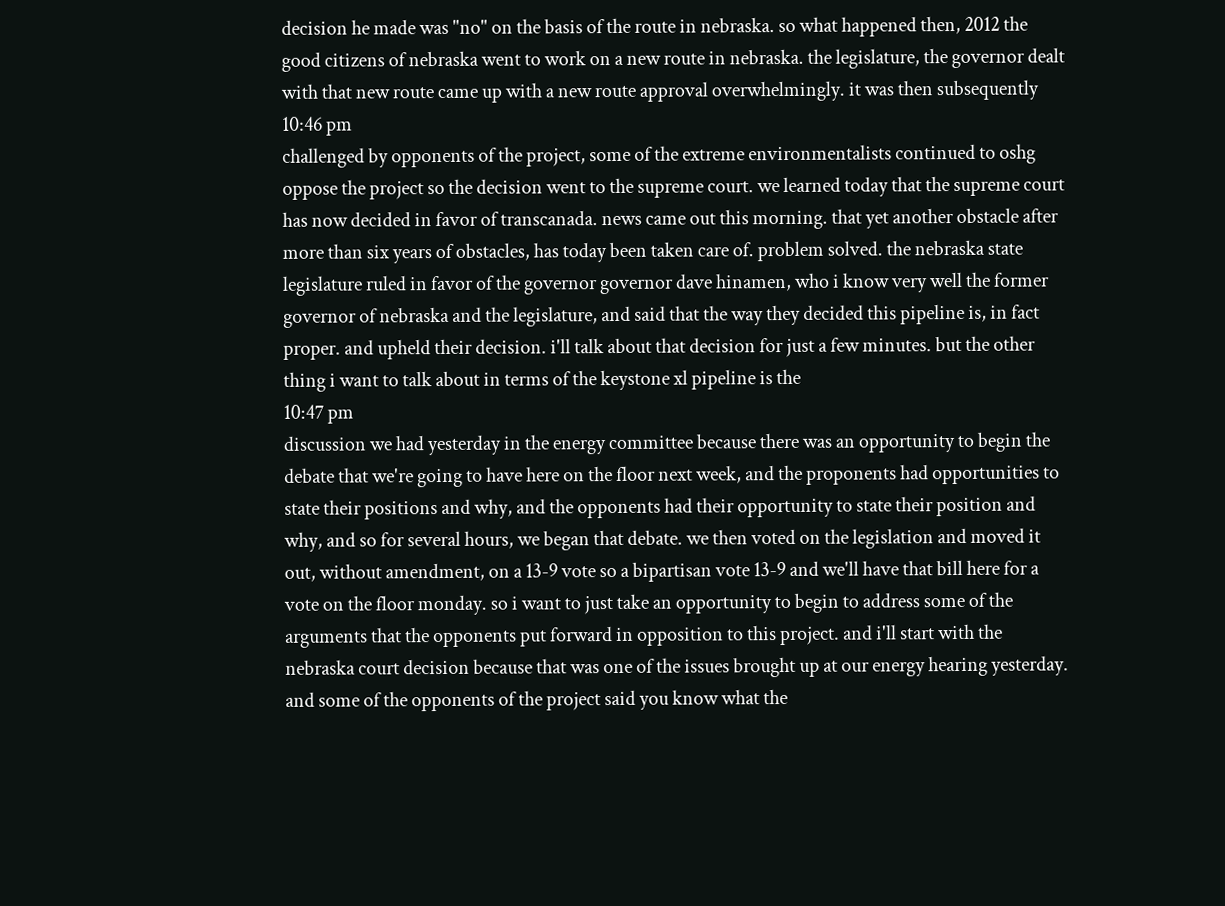decision he made was "no" on the basis of the route in nebraska. so what happened then, 2012 the good citizens of nebraska went to work on a new route in nebraska. the legislature, the governor dealt with that new route came up with a new route approval overwhelmingly. it was then subsequently
10:46 pm
challenged by opponents of the project, some of the extreme environmentalists continued to oshg oppose the project so the decision went to the supreme court. we learned today that the supreme court has now decided in favor of transcanada. news came out this morning. that yet another obstacle after more than six years of obstacles, has today been taken care of. problem solved. the nebraska state legislature ruled in favor of the governor governor dave hinamen, who i know very well the former governor of nebraska and the legislature, and said that the way they decided this pipeline is, in fact proper. and upheld their decision. i'll talk about that decision for just a few minutes. but the other thing i want to talk about in terms of the keystone xl pipeline is the
10:47 pm
discussion we had yesterday in the energy committee because there was an opportunity to begin the debate that we're going to have here on the floor next week, and the proponents had opportunities to state their positions and why, and the opponents had their opportunity to state their position and why, and so for several hours, we began that debate. we then voted on the legislation and moved it out, without amendment, on a 13-9 vote so a bipartisan vote 13-9 and we'll have that bill here for a vote on the floor monday. so i want to just take an opportunity to begin to address some of the arguments that the opponents put forward in opposition to this project. and i'll start with the nebraska court decision because that was one of the issues brought up at our energy hearing yesterday. and some of the opponents of the project said you know what the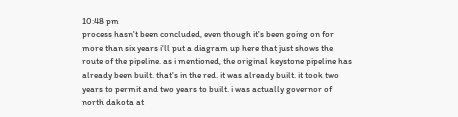10:48 pm
process hasn't been concluded, even though it's been going on for more than six years i'll put a diagram up here that just shows the route of the pipeline. as i mentioned, the original keystone pipeline has already been built. that's in the red. it was already built. it took two years to permit and two years to built. i was actually governor of north dakota at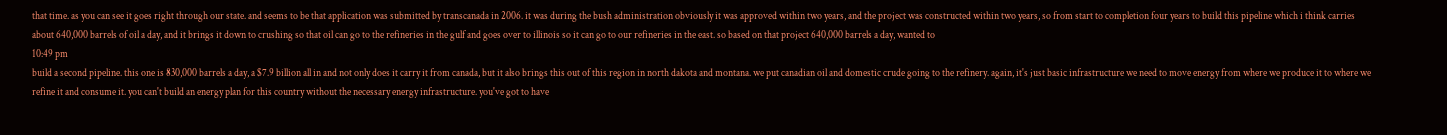that time. as you can see it goes right through our state. and seems to be that application was submitted by transcanada in 2006. it was during the bush administration obviously it was approved within two years, and the project was constructed within two years, so from start to completion four years to build this pipeline which i think carries about 640,000 barrels of oil a day, and it brings it down to crushing so that oil can go to the refineries in the gulf and goes over to illinois so it can go to our refineries in the east. so based on that project 640,000 barrels a day, wanted to
10:49 pm
build a second pipeline. this one is 830,000 barrels a day, a $7.9 billion all in and not only does it carry it from canada, but it also brings this out of this region in north dakota and montana. we put canadian oil and domestic crude going to the refinery. again, it's just basic infrastructure we need to move energy from where we produce it to where we refine it and consume it. you can't build an energy plan for this country without the necessary energy infrastructure. you've got to have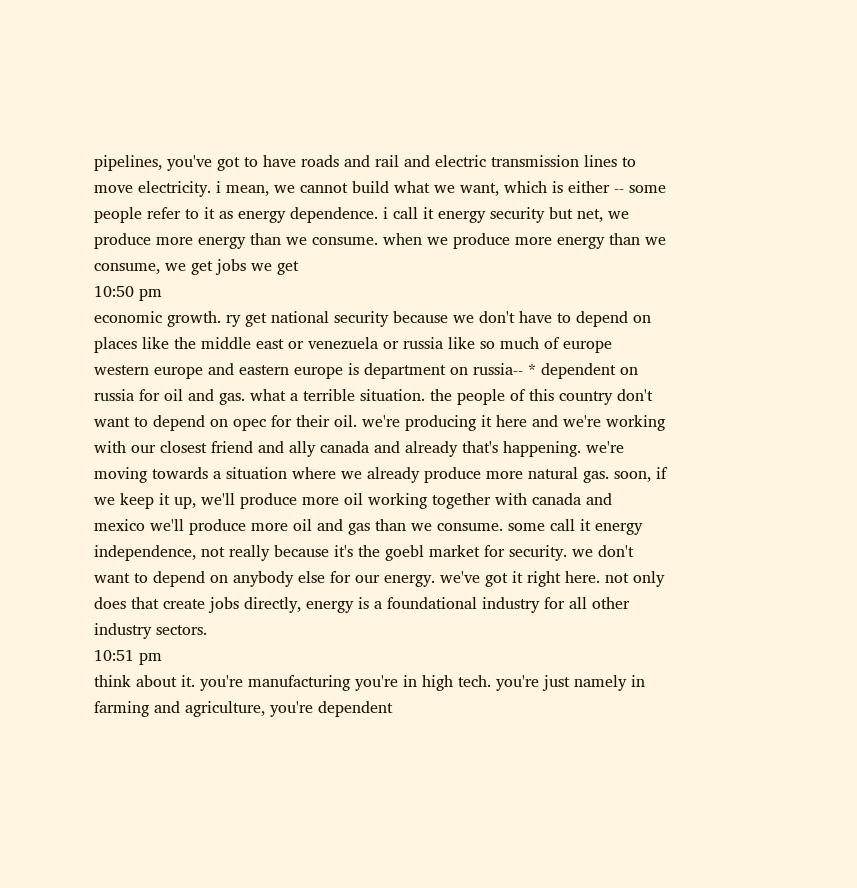pipelines, you've got to have roads and rail and electric transmission lines to move electricity. i mean, we cannot build what we want, which is either -- some people refer to it as energy dependence. i call it energy security but net, we produce more energy than we consume. when we produce more energy than we consume, we get jobs we get
10:50 pm
economic growth. ry get national security because we don't have to depend on places like the middle east or venezuela or russia like so much of europe western europe and eastern europe is department on russia-- * dependent on russia for oil and gas. what a terrible situation. the people of this country don't want to depend on opec for their oil. we're producing it here and we're working with our closest friend and ally canada and already that's happening. we're moving towards a situation where we already produce more natural gas. soon, if we keep it up, we'll produce more oil working together with canada and mexico we'll produce more oil and gas than we consume. some call it energy independence, not really because it's the goebl market for security. we don't want to depend on anybody else for our energy. we've got it right here. not only does that create jobs directly, energy is a foundational industry for all other industry sectors.
10:51 pm
think about it. you're manufacturing you're in high tech. you're just namely in farming and agriculture, you're dependent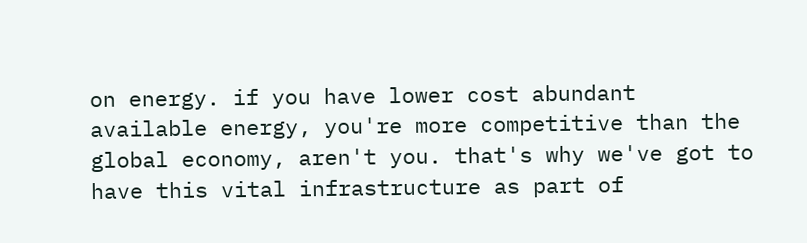on energy. if you have lower cost abundant available energy, you're more competitive than the global economy, aren't you. that's why we've got to have this vital infrastructure as part of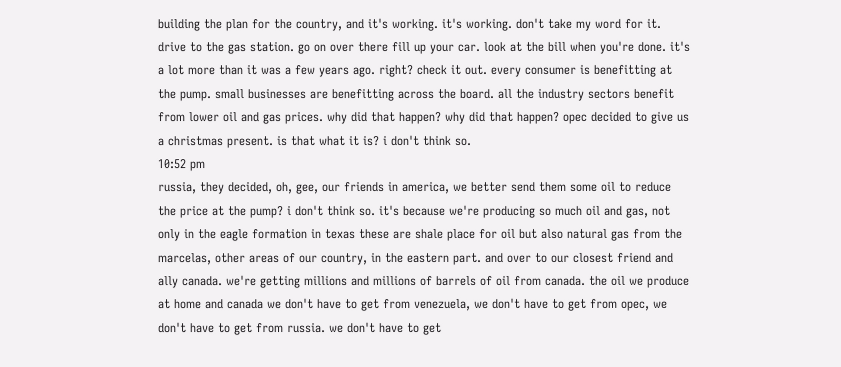building the plan for the country, and it's working. it's working. don't take my word for it. drive to the gas station. go on over there fill up your car. look at the bill when you're done. it's a lot more than it was a few years ago. right? check it out. every consumer is benefitting at the pump. small businesses are benefitting across the board. all the industry sectors benefit from lower oil and gas prices. why did that happen? why did that happen? opec decided to give us a christmas present. is that what it is? i don't think so.
10:52 pm
russia, they decided, oh, gee, our friends in america, we better send them some oil to reduce the price at the pump? i don't think so. it's because we're producing so much oil and gas, not only in the eagle formation in texas these are shale place for oil but also natural gas from the marcelas, other areas of our country, in the eastern part. and over to our closest friend and ally canada. we're getting millions and millions of barrels of oil from canada. the oil we produce at home and canada we don't have to get from venezuela, we don't have to get from opec, we don't have to get from russia. we don't have to get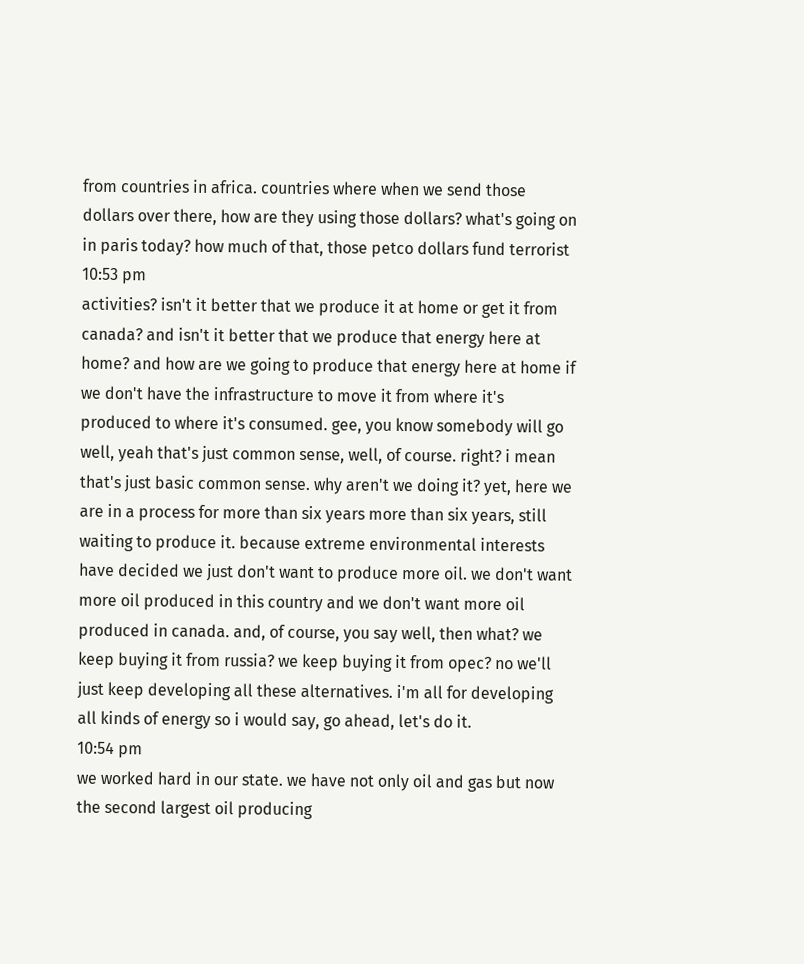from countries in africa. countries where when we send those dollars over there, how are they using those dollars? what's going on in paris today? how much of that, those petco dollars fund terrorist
10:53 pm
activities? isn't it better that we produce it at home or get it from canada? and isn't it better that we produce that energy here at home? and how are we going to produce that energy here at home if we don't have the infrastructure to move it from where it's produced to where it's consumed. gee, you know somebody will go well, yeah that's just common sense, well, of course. right? i mean that's just basic common sense. why aren't we doing it? yet, here we are in a process for more than six years more than six years, still waiting to produce it. because extreme environmental interests have decided we just don't want to produce more oil. we don't want more oil produced in this country and we don't want more oil produced in canada. and, of course, you say well, then what? we keep buying it from russia? we keep buying it from opec? no we'll just keep developing all these alternatives. i'm all for developing all kinds of energy so i would say, go ahead, let's do it.
10:54 pm
we worked hard in our state. we have not only oil and gas but now the second largest oil producing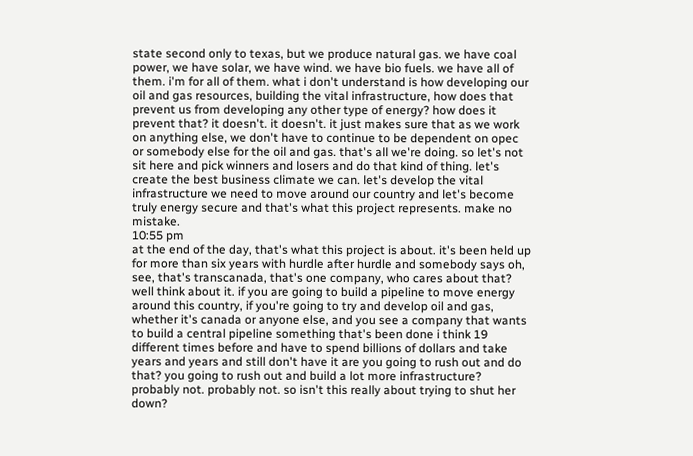state second only to texas, but we produce natural gas. we have coal power, we have solar, we have wind. we have bio fuels. we have all of them. i'm for all of them. what i don't understand is how developing our oil and gas resources, building the vital infrastructure, how does that prevent us from developing any other type of energy? how does it prevent that? it doesn't. it doesn't. it just makes sure that as we work on anything else, we don't have to continue to be dependent on opec or somebody else for the oil and gas. that's all we're doing. so let's not sit here and pick winners and losers and do that kind of thing. let's create the best business climate we can. let's develop the vital infrastructure we need to move around our country and let's become truly energy secure and that's what this project represents. make no mistake.
10:55 pm
at the end of the day, that's what this project is about. it's been held up for more than six years with hurdle after hurdle and somebody says oh, see, that's transcanada, that's one company, who cares about that? well think about it. if you are going to build a pipeline to move energy around this country, if you're going to try and develop oil and gas, whether it's canada or anyone else, and you see a company that wants to build a central pipeline something that's been done i think 19 different times before and have to spend billions of dollars and take years and years and still don't have it are you going to rush out and do that? you going to rush out and build a lot more infrastructure? probably not. probably not. so isn't this really about trying to shut her down?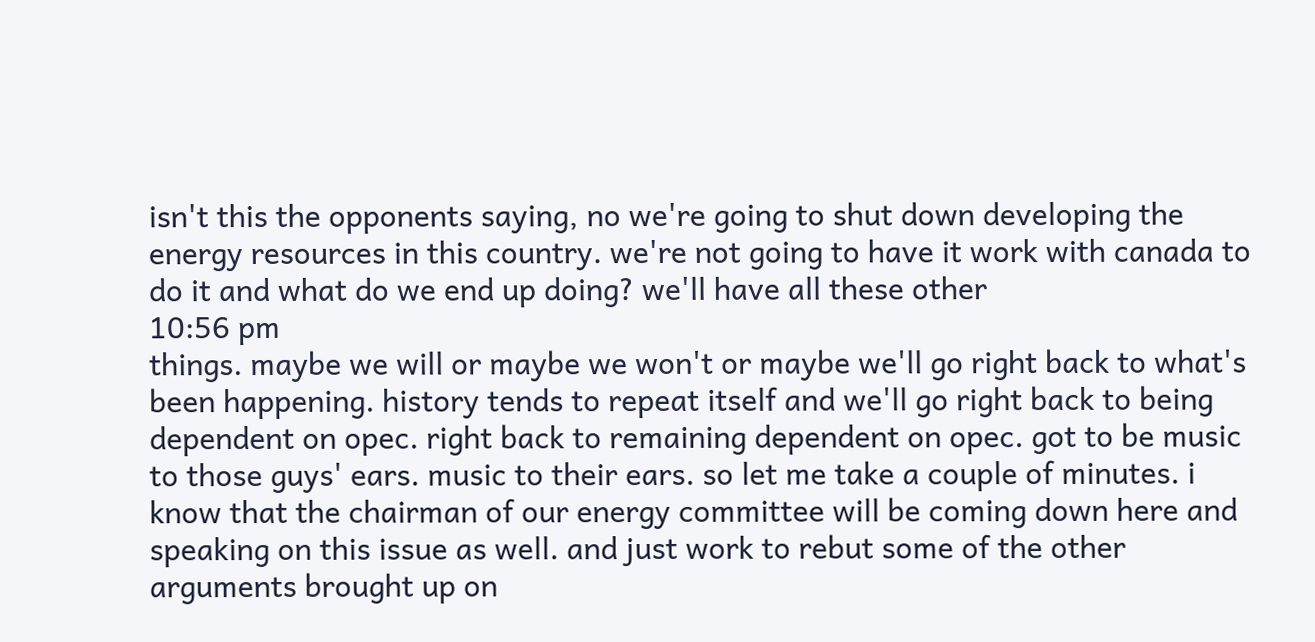isn't this the opponents saying, no we're going to shut down developing the energy resources in this country. we're not going to have it work with canada to do it and what do we end up doing? we'll have all these other
10:56 pm
things. maybe we will or maybe we won't or maybe we'll go right back to what's been happening. history tends to repeat itself and we'll go right back to being dependent on opec. right back to remaining dependent on opec. got to be music to those guys' ears. music to their ears. so let me take a couple of minutes. i know that the chairman of our energy committee will be coming down here and speaking on this issue as well. and just work to rebut some of the other arguments brought up on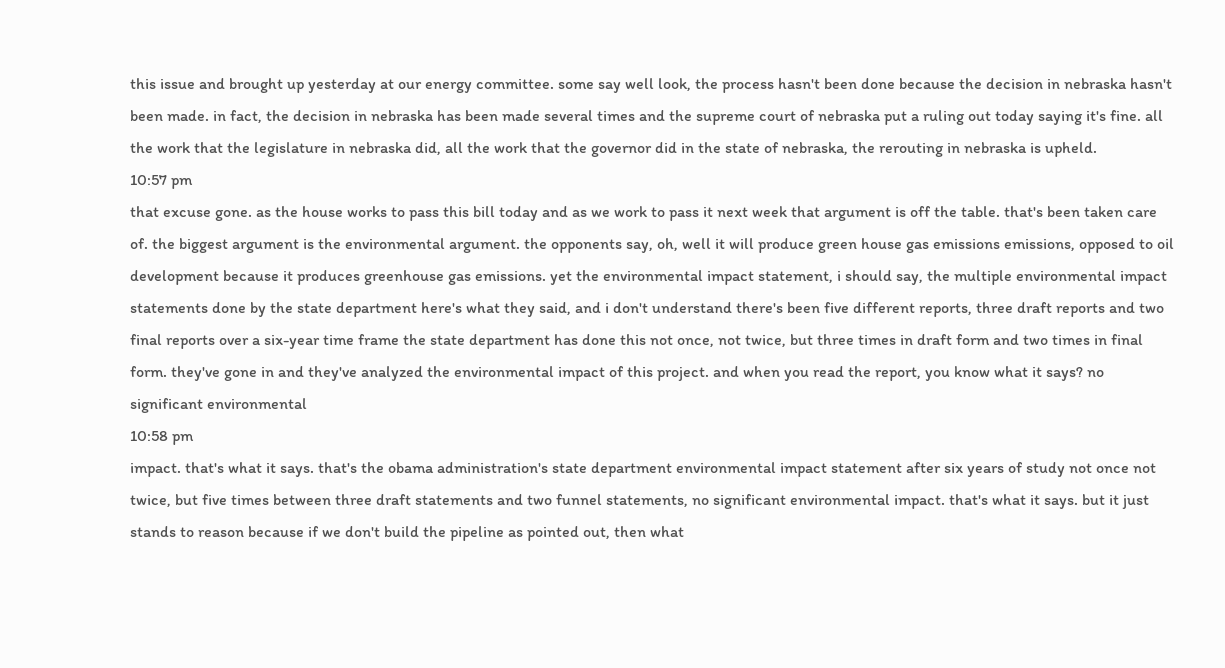this issue and brought up yesterday at our energy committee. some say well look, the process hasn't been done because the decision in nebraska hasn't been made. in fact, the decision in nebraska has been made several times and the supreme court of nebraska put a ruling out today saying it's fine. all the work that the legislature in nebraska did, all the work that the governor did in the state of nebraska, the rerouting in nebraska is upheld.
10:57 pm
that excuse gone. as the house works to pass this bill today and as we work to pass it next week that argument is off the table. that's been taken care of. the biggest argument is the environmental argument. the opponents say, oh, well it will produce green house gas emissions emissions, opposed to oil development because it produces greenhouse gas emissions. yet the environmental impact statement, i should say, the multiple environmental impact statements done by the state department here's what they said, and i don't understand there's been five different reports, three draft reports and two final reports over a six-year time frame the state department has done this not once, not twice, but three times in draft form and two times in final form. they've gone in and they've analyzed the environmental impact of this project. and when you read the report, you know what it says? no significant environmental
10:58 pm
impact. that's what it says. that's the obama administration's state department environmental impact statement after six years of study not once not twice, but five times between three draft statements and two funnel statements, no significant environmental impact. that's what it says. but it just stands to reason because if we don't build the pipeline as pointed out, then what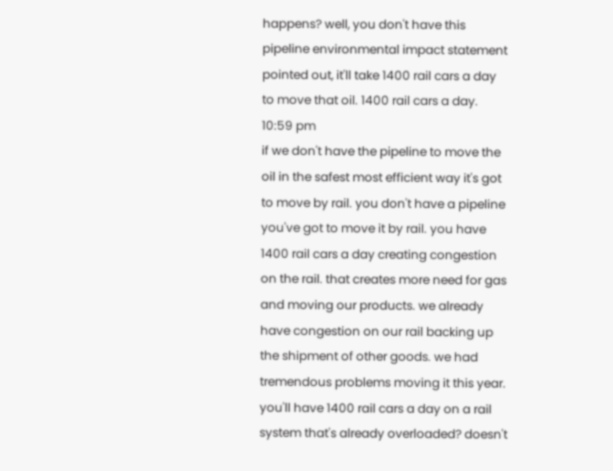happens? well, you don't have this pipeline environmental impact statement pointed out, it'll take 1400 rail cars a day to move that oil. 1400 rail cars a day.
10:59 pm
if we don't have the pipeline to move the oil in the safest most efficient way it's got to move by rail. you don't have a pipeline you've got to move it by rail. you have 1400 rail cars a day creating congestion on the rail. that creates more need for gas and moving our products. we already have congestion on our rail backing up the shipment of other goods. we had tremendous problems moving it this year. you'll have 1400 rail cars a day on a rail system that's already overloaded? doesn't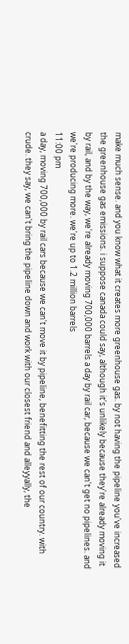make much sense. and you know what it creates more greenhouse gas. by not having the pipeline you've increased the greenhouse gas emissions. i suppose canada could say, although it's unlikely because they're already moving it by rail, and by the way, we're already moving 700,000 barrels a day by rail car, because we can't get no pipelines. and we're producing more. we're up to 1.2 million barrels
11:00 pm
a day, moving 700,000 by rail cars because we can't move it by pipeline, benefitting the rest of our country. with crude. they say, we can't bring the pipeline down and work with our closest friend and alleyyally, the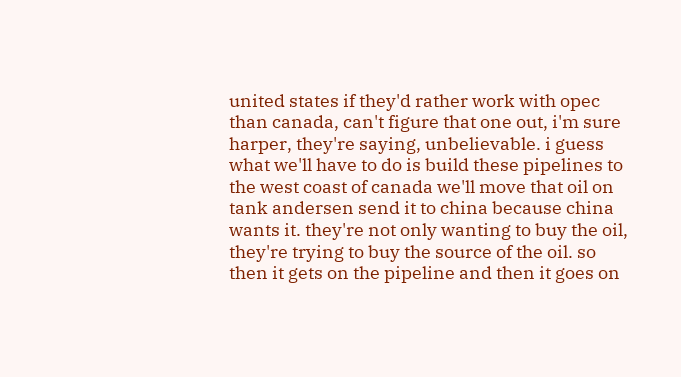united states if they'd rather work with opec than canada, can't figure that one out, i'm sure harper, they're saying, unbelievable. i guess what we'll have to do is build these pipelines to the west coast of canada we'll move that oil on tank andersen send it to china because china wants it. they're not only wanting to buy the oil, they're trying to buy the source of the oil. so then it gets on the pipeline and then it goes on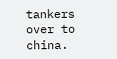tankers over to china.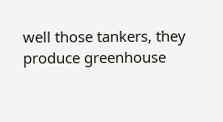well those tankers, they produce greenhouse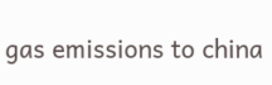gas emissions to china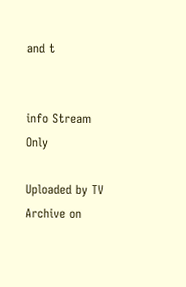and t


info Stream Only

Uploaded by TV Archive on